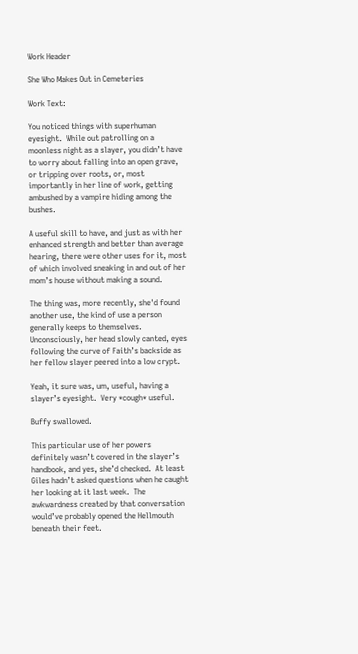Work Header

She Who Makes Out in Cemeteries

Work Text:

You noticed things with superhuman eyesight.  While out patrolling on a moonless night as a slayer, you didn’t have to worry about falling into an open grave, or tripping over roots, or, most importantly in her line of work, getting ambushed by a vampire hiding among the bushes.

A useful skill to have, and just as with her enhanced strength and better than average hearing, there were other uses for it, most of which involved sneaking in and out of her mom’s house without making a sound.

The thing was, more recently, she'd found another use, the kind of use a person generally keeps to themselves.  Unconsciously, her head slowly canted, eyes following the curve of Faith’s backside as her fellow slayer peered into a low crypt.

Yeah, it sure was, um, useful, having a slayer’s eyesight.  Very *cough* useful.

Buffy swallowed.

This particular use of her powers definitely wasn’t covered in the slayer’s handbook, and yes, she’d checked.  At least Giles hadn’t asked questions when he caught her looking at it last week.  The awkwardness created by that conversation would’ve probably opened the Hellmouth beneath their feet.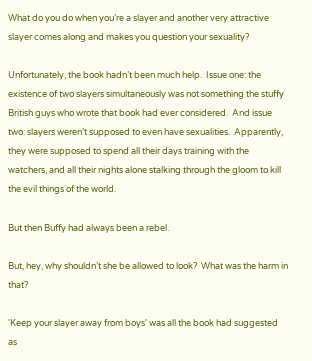What do you do when you’re a slayer and another very attractive slayer comes along and makes you question your sexuality?

Unfortunately, the book hadn’t been much help.  Issue one: the existence of two slayers simultaneously was not something the stuffy British guys who wrote that book had ever considered.  And issue two: slayers weren’t supposed to even have sexualities.  Apparently, they were supposed to spend all their days training with the watchers, and all their nights alone stalking through the gloom to kill the evil things of the world.

But then Buffy had always been a rebel.

But, hey, why shouldn’t she be allowed to look?  What was the harm in that?

'Keep your slayer away from boys' was all the book had suggested as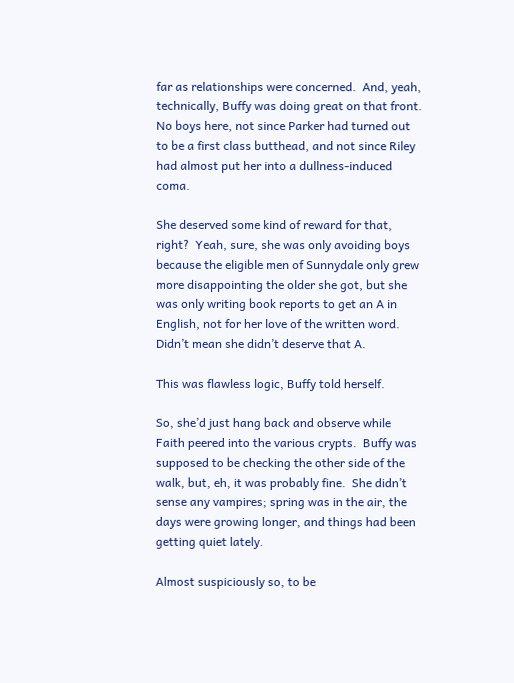far as relationships were concerned.  And, yeah, technically, Buffy was doing great on that front.  No boys here, not since Parker had turned out to be a first class butthead, and not since Riley had almost put her into a dullness-induced coma.

She deserved some kind of reward for that, right?  Yeah, sure, she was only avoiding boys because the eligible men of Sunnydale only grew more disappointing the older she got, but she was only writing book reports to get an A in English, not for her love of the written word.  Didn’t mean she didn’t deserve that A.

This was flawless logic, Buffy told herself.

So, she’d just hang back and observe while Faith peered into the various crypts.  Buffy was supposed to be checking the other side of the walk, but, eh, it was probably fine.  She didn’t sense any vampires; spring was in the air, the days were growing longer, and things had been getting quiet lately.

Almost suspiciously so, to be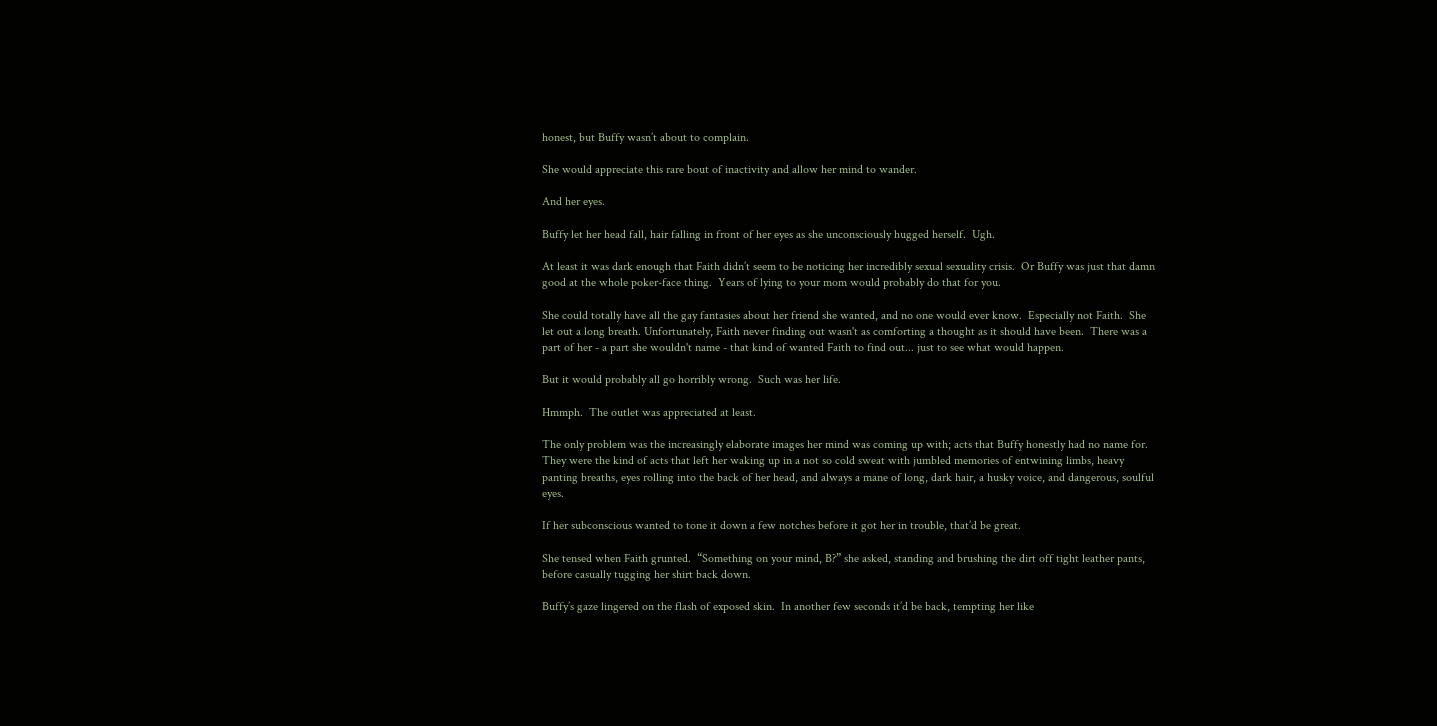honest, but Buffy wasn’t about to complain.

She would appreciate this rare bout of inactivity and allow her mind to wander.

And her eyes.

Buffy let her head fall, hair falling in front of her eyes as she unconsciously hugged herself.  Ugh.

At least it was dark enough that Faith didn’t seem to be noticing her incredibly sexual sexuality crisis.  Or Buffy was just that damn good at the whole poker-face thing.  Years of lying to your mom would probably do that for you.

She could totally have all the gay fantasies about her friend she wanted, and no one would ever know.  Especially not Faith.  She let out a long breath. Unfortunately, Faith never finding out wasn't as comforting a thought as it should have been.  There was a part of her - a part she wouldn't name - that kind of wanted Faith to find out... just to see what would happen.

But it would probably all go horribly wrong.  Such was her life.

Hmmph.  The outlet was appreciated at least.

The only problem was the increasingly elaborate images her mind was coming up with; acts that Buffy honestly had no name for.  They were the kind of acts that left her waking up in a not so cold sweat with jumbled memories of entwining limbs, heavy panting breaths, eyes rolling into the back of her head, and always a mane of long, dark hair, a husky voice, and dangerous, soulful eyes.

If her subconscious wanted to tone it down a few notches before it got her in trouble, that’d be great.

She tensed when Faith grunted.  “Something on your mind, B?” she asked, standing and brushing the dirt off tight leather pants, before casually tugging her shirt back down.

Buffy’s gaze lingered on the flash of exposed skin.  In another few seconds it’d be back, tempting her like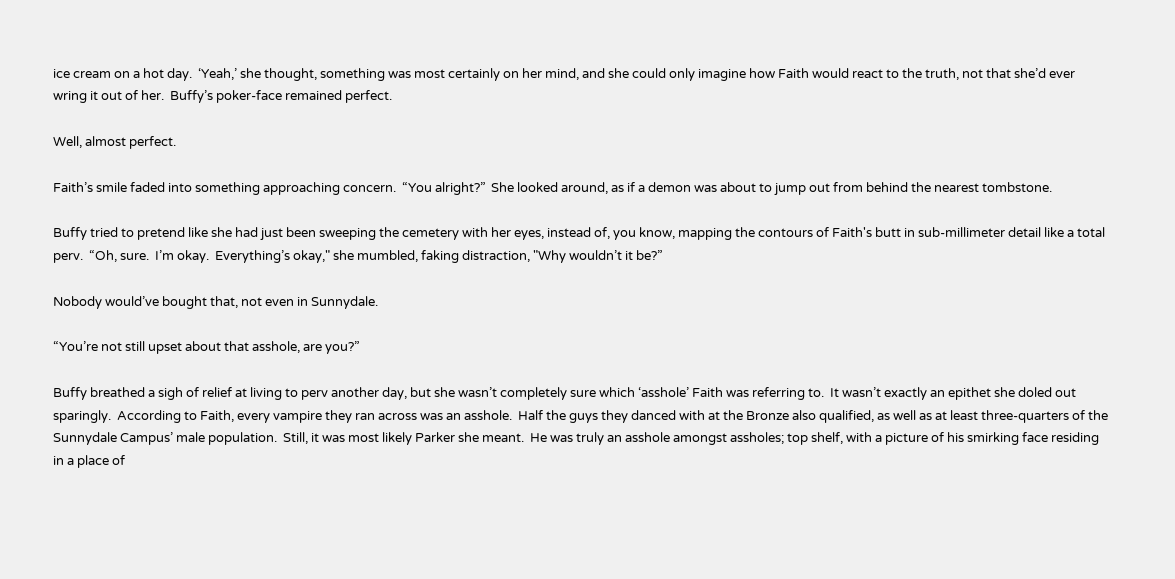ice cream on a hot day.  ‘Yeah,’ she thought, something was most certainly on her mind, and she could only imagine how Faith would react to the truth, not that she’d ever wring it out of her.  Buffy’s poker-face remained perfect.

Well, almost perfect.

Faith’s smile faded into something approaching concern.  “You alright?”  She looked around, as if a demon was about to jump out from behind the nearest tombstone.

Buffy tried to pretend like she had just been sweeping the cemetery with her eyes, instead of, you know, mapping the contours of Faith's butt in sub-millimeter detail like a total perv.  “Oh, sure.  I’m okay.  Everything’s okay," she mumbled, faking distraction, "Why wouldn’t it be?”

Nobody would’ve bought that, not even in Sunnydale.

“You’re not still upset about that asshole, are you?”

Buffy breathed a sigh of relief at living to perv another day, but she wasn’t completely sure which ‘asshole’ Faith was referring to.  It wasn’t exactly an epithet she doled out sparingly.  According to Faith, every vampire they ran across was an asshole.  Half the guys they danced with at the Bronze also qualified, as well as at least three-quarters of the Sunnydale Campus’ male population.  Still, it was most likely Parker she meant.  He was truly an asshole amongst assholes; top shelf, with a picture of his smirking face residing in a place of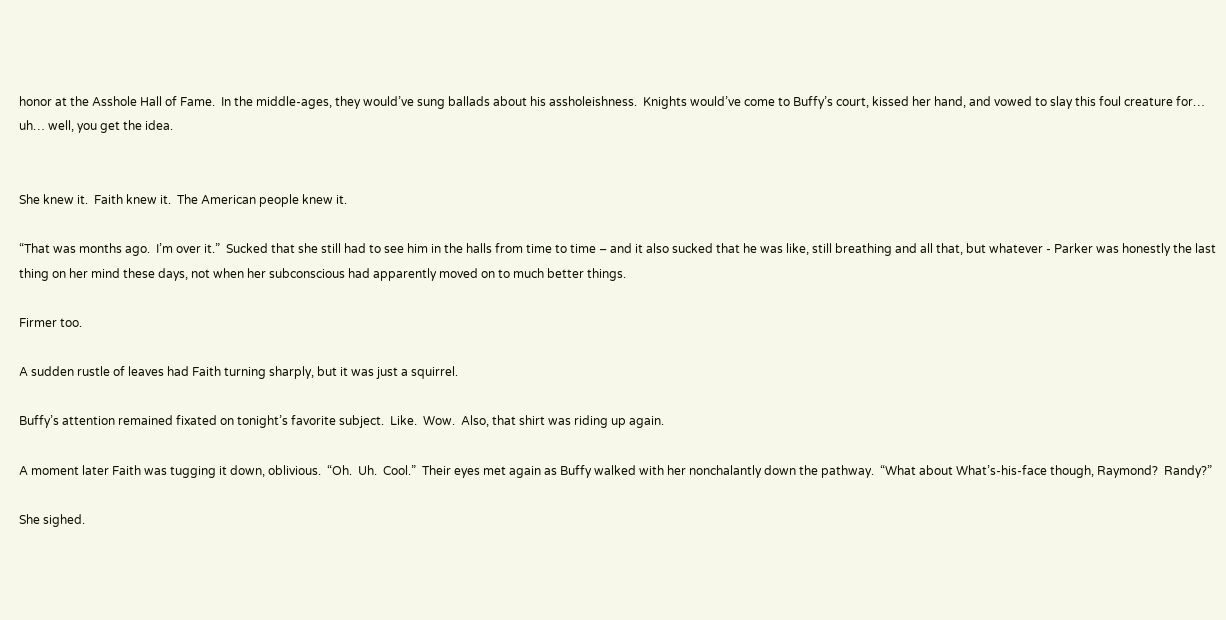honor at the Asshole Hall of Fame.  In the middle-ages, they would’ve sung ballads about his assholeishness.  Knights would’ve come to Buffy’s court, kissed her hand, and vowed to slay this foul creature for… uh… well, you get the idea.


She knew it.  Faith knew it.  The American people knew it.

“That was months ago.  I’m over it.”  Sucked that she still had to see him in the halls from time to time – and it also sucked that he was like, still breathing and all that, but whatever - Parker was honestly the last thing on her mind these days, not when her subconscious had apparently moved on to much better things.

Firmer too.

A sudden rustle of leaves had Faith turning sharply, but it was just a squirrel.

Buffy’s attention remained fixated on tonight’s favorite subject.  Like.  Wow.  Also, that shirt was riding up again.

A moment later Faith was tugging it down, oblivious.  “Oh.  Uh.  Cool.”  Their eyes met again as Buffy walked with her nonchalantly down the pathway.  “What about What’s-his-face though, Raymond?  Randy?”

She sighed.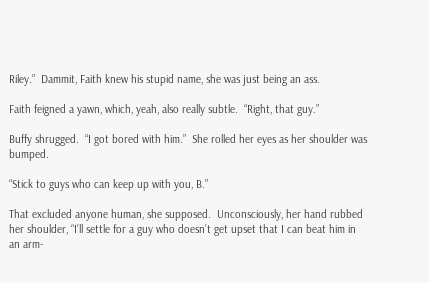Riley.”  Dammit, Faith knew his stupid name, she was just being an ass.

Faith feigned a yawn, which, yeah, also really subtle.  “Right, that guy.”

Buffy shrugged.  “I got bored with him.”  She rolled her eyes as her shoulder was bumped.

“Stick to guys who can keep up with you, B.”

That excluded anyone human, she supposed.  Unconsciously, her hand rubbed her shoulder, “I’ll settle for a guy who doesn’t get upset that I can beat him in an arm-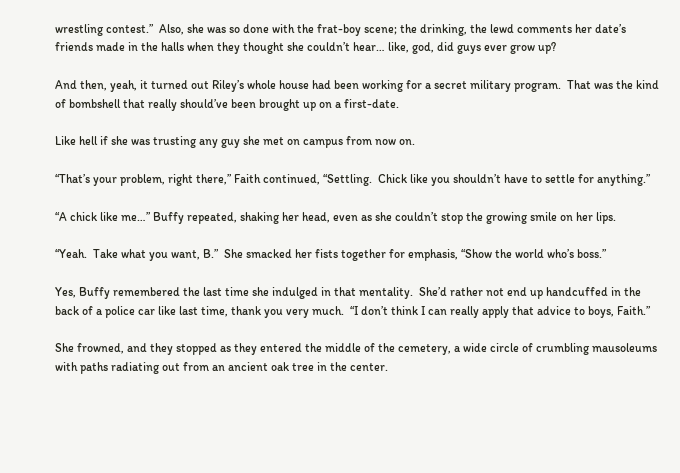wrestling contest.”  Also, she was so done with the frat-boy scene; the drinking, the lewd comments her date’s friends made in the halls when they thought she couldn’t hear… like, god, did guys ever grow up?

And then, yeah, it turned out Riley’s whole house had been working for a secret military program.  That was the kind of bombshell that really should’ve been brought up on a first-date.

Like hell if she was trusting any guy she met on campus from now on.

“That’s your problem, right there,” Faith continued, “Settling.  Chick like you shouldn’t have to settle for anything.”

“A chick like me…” Buffy repeated, shaking her head, even as she couldn’t stop the growing smile on her lips.

“Yeah.  Take what you want, B.”  She smacked her fists together for emphasis, “Show the world who’s boss.”

Yes, Buffy remembered the last time she indulged in that mentality.  She’d rather not end up handcuffed in the back of a police car like last time, thank you very much.  “I don’t think I can really apply that advice to boys, Faith.”

She frowned, and they stopped as they entered the middle of the cemetery, a wide circle of crumbling mausoleums with paths radiating out from an ancient oak tree in the center.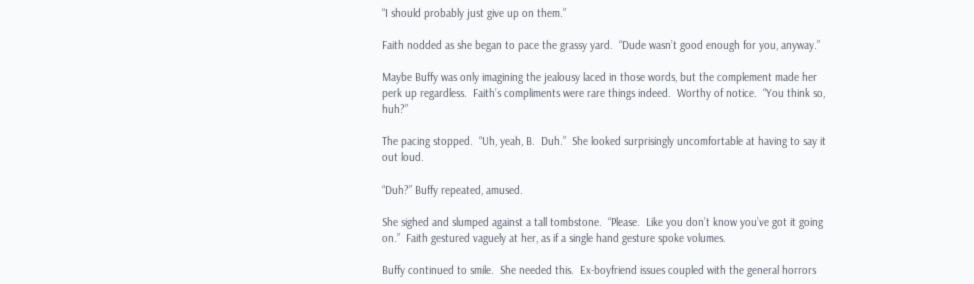“I should probably just give up on them.”

Faith nodded as she began to pace the grassy yard.  “Dude wasn’t good enough for you, anyway.”

Maybe Buffy was only imagining the jealousy laced in those words, but the complement made her perk up regardless.  Faith’s compliments were rare things indeed.  Worthy of notice.  “You think so, huh?”

The pacing stopped.  “Uh, yeah, B.  Duh.”  She looked surprisingly uncomfortable at having to say it out loud.

“Duh?” Buffy repeated, amused.

She sighed and slumped against a tall tombstone.  “Please.  Like you don’t know you’ve got it going on.”  Faith gestured vaguely at her, as if a single hand gesture spoke volumes.

Buffy continued to smile.  She needed this.  Ex-boyfriend issues coupled with the general horrors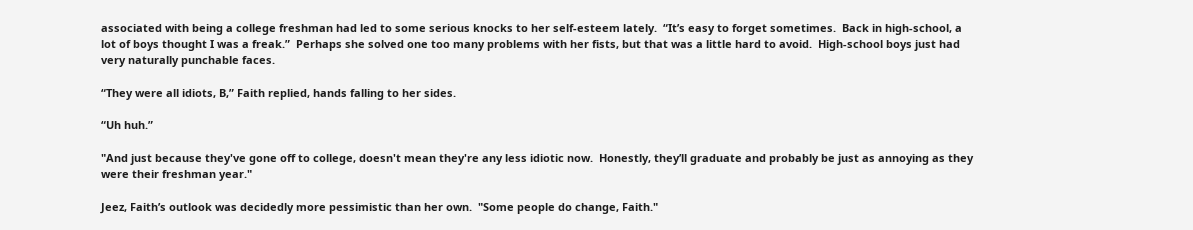associated with being a college freshman had led to some serious knocks to her self-esteem lately.  “It’s easy to forget sometimes.  Back in high-school, a lot of boys thought I was a freak.”  Perhaps she solved one too many problems with her fists, but that was a little hard to avoid.  High-school boys just had very naturally punchable faces.

“They were all idiots, B,” Faith replied, hands falling to her sides.

“Uh huh.”

"And just because they've gone off to college, doesn't mean they're any less idiotic now.  Honestly, they’ll graduate and probably be just as annoying as they were their freshman year."

Jeez, Faith’s outlook was decidedly more pessimistic than her own.  "Some people do change, Faith."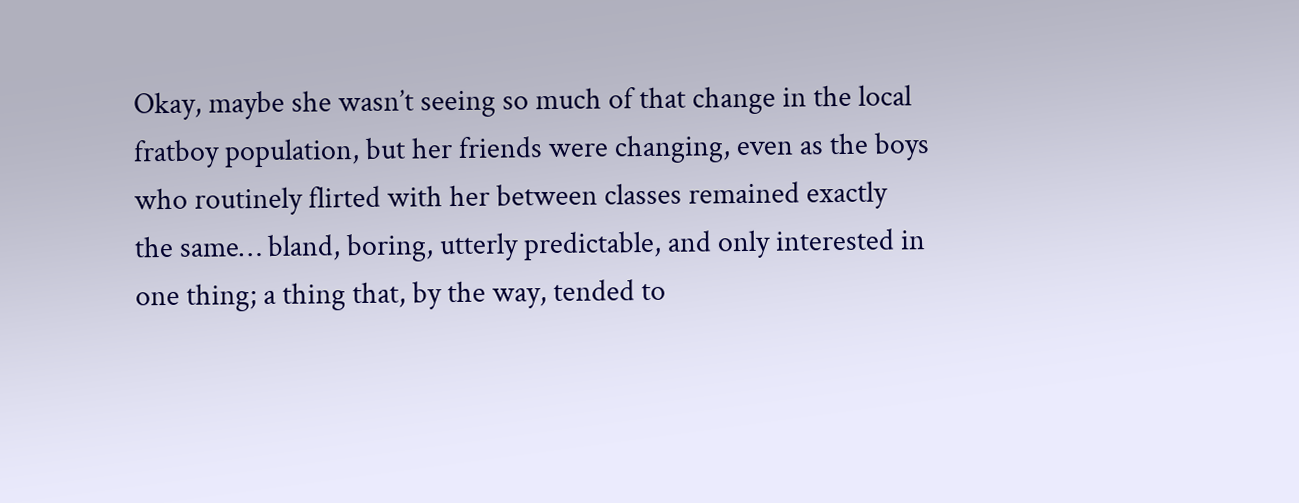Okay, maybe she wasn’t seeing so much of that change in the local fratboy population, but her friends were changing, even as the boys who routinely flirted with her between classes remained exactly the same… bland, boring, utterly predictable, and only interested in one thing; a thing that, by the way, tended to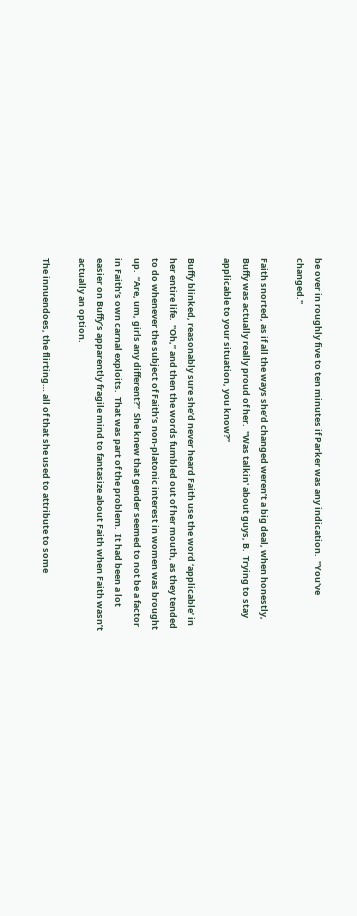be over in roughly five to ten minutes if Parker was any indication.  "You've changed."

Faith snorted, as if all the ways she’d changed weren’t a big deal, when honestly, Buffy was actually really proud of her.  "Was talkin' about guys, B.  Trying to stay applicable to your situation, you know?”

Buffy blinked, reasonably sure she’d never heard Faith use the word ‘applicable’ in her entire life.  "Oh,” and then the words fumbled out of her mouth, as they tended to do whenever the subject of Faith’s non-platonic interest in women was brought up.  “Are, um, girls any different?”  She knew that gender seemed to not be a factor in Faith’s own carnal exploits.  That was part of the problem.  It had been a lot easier on Buffy’s apparently fragile mind to fantasize about Faith when Faith wasn’t actually an option.

The innuendoes, the flirting… all of that she used to attribute to some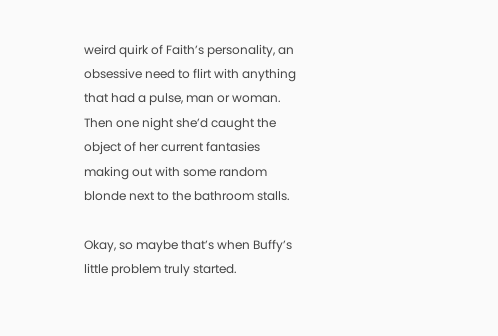weird quirk of Faith’s personality, an obsessive need to flirt with anything that had a pulse, man or woman.  Then one night she’d caught the object of her current fantasies making out with some random blonde next to the bathroom stalls.

Okay, so maybe that’s when Buffy’s little problem truly started.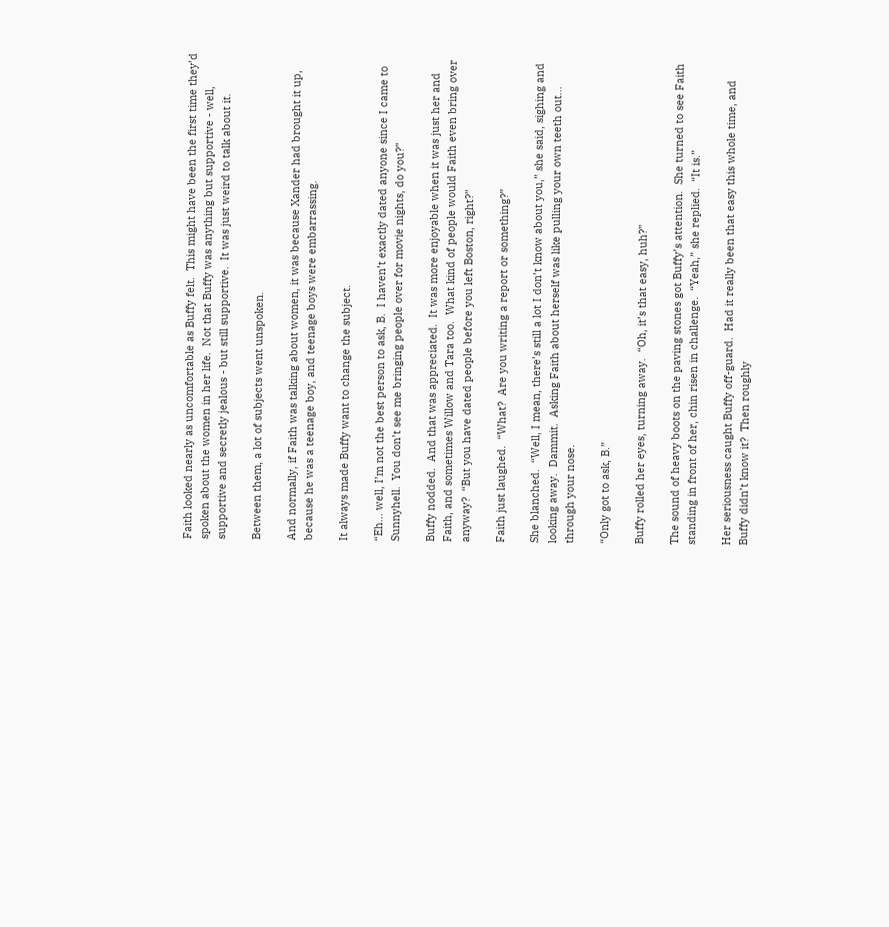Faith looked nearly as uncomfortable as Buffy felt.  This might have been the first time they’d spoken about the women in her life.  Not that Buffy was anything but supportive - well, supportive and secretly jealous - but still supportive.  It was just weird to talk about it.

Between them, a lot of subjects went unspoken.

And normally, if Faith was talking about women, it was because Xander had brought it up, because he was a teenage boy, and teenage boys were embarrassing.

It always made Buffy want to change the subject.

“Eh… well, I’m not the best person to ask, B.  I haven’t exactly dated anyone since I came to Sunnyhell.  You don’t see me bringing people over for movie nights, do you?”

Buffy nodded.  And that was appreciated.  It was more enjoyable when it was just her and Faith, and sometimes Willow and Tara too.  What kind of people would Faith even bring over anyway?  “But you have dated people before you left Boston, right?”

Faith just laughed.  “What?  Are you writing a report or something?”

She blanched.  “Well, I mean, there’s still a lot I don’t know about you,” she said, sighing and looking away.  Dammit.  Asking Faith about herself was like pulling your own teeth out... through your nose.

“Only got to ask, B.”

Buffy rolled her eyes, turning away.  “Oh, it’s that easy, huh?”

The sound of heavy boots on the paving stones got Buffy’s attention.  She turned to see Faith standing in front of her, chin risen in challenge.  “Yeah,” she replied.  “It is.”

Her seriousness caught Buffy off-guard.  Had it really been that easy this whole time, and Buffy didn’t know it?  Then roughly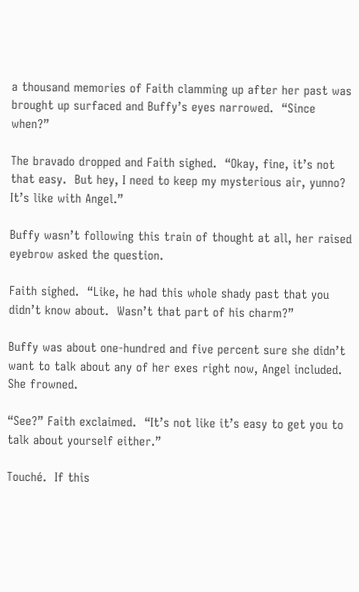a thousand memories of Faith clamming up after her past was brought up surfaced and Buffy’s eyes narrowed.  “Since when?”

The bravado dropped and Faith sighed.  “Okay, fine, it’s not that easy.  But hey, I need to keep my mysterious air, yunno?  It’s like with Angel.”

Buffy wasn’t following this train of thought at all, her raised eyebrow asked the question.

Faith sighed.  “Like, he had this whole shady past that you didn’t know about.  Wasn’t that part of his charm?”

Buffy was about one-hundred and five percent sure she didn’t want to talk about any of her exes right now, Angel included.  She frowned.

“See?” Faith exclaimed.  “It’s not like it’s easy to get you to talk about yourself either.”

Touché.  If this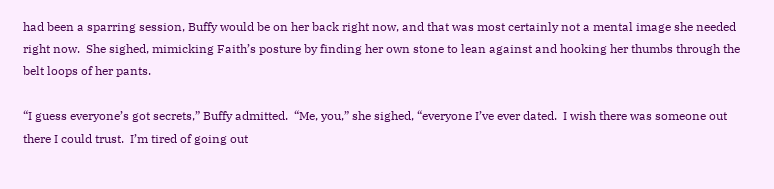had been a sparring session, Buffy would be on her back right now, and that was most certainly not a mental image she needed right now.  She sighed, mimicking Faith’s posture by finding her own stone to lean against and hooking her thumbs through the belt loops of her pants.

“I guess everyone’s got secrets,” Buffy admitted.  “Me, you,” she sighed, “everyone I’ve ever dated.  I wish there was someone out there I could trust.  I’m tired of going out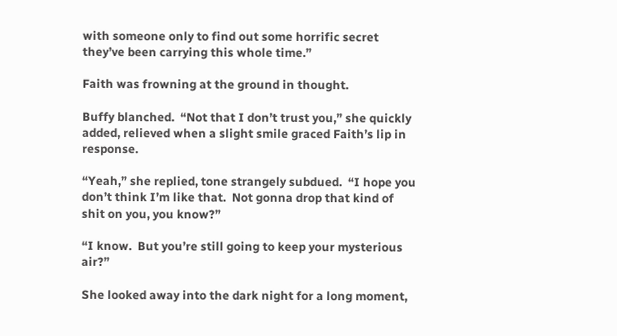with someone only to find out some horrific secret they’ve been carrying this whole time.”

Faith was frowning at the ground in thought.

Buffy blanched.  “Not that I don’t trust you,” she quickly added, relieved when a slight smile graced Faith’s lip in response.

“Yeah,” she replied, tone strangely subdued.  “I hope you don’t think I’m like that.  Not gonna drop that kind of shit on you, you know?”

“I know.  But you’re still going to keep your mysterious air?”

She looked away into the dark night for a long moment,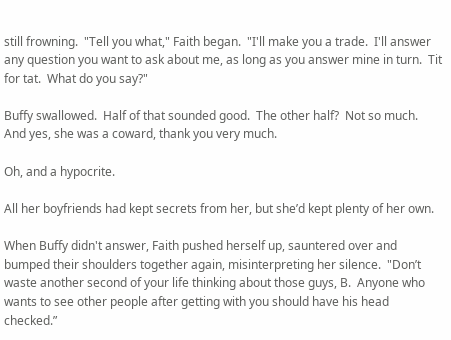still frowning.  "Tell you what," Faith began.  "I'll make you a trade.  I'll answer any question you want to ask about me, as long as you answer mine in turn.  Tit for tat.  What do you say?"

Buffy swallowed.  Half of that sounded good.  The other half?  Not so much.  And yes, she was a coward, thank you very much.

Oh, and a hypocrite.

All her boyfriends had kept secrets from her, but she’d kept plenty of her own.

When Buffy didn't answer, Faith pushed herself up, sauntered over and bumped their shoulders together again, misinterpreting her silence.  "Don’t waste another second of your life thinking about those guys, B.  Anyone who wants to see other people after getting with you should have his head checked.”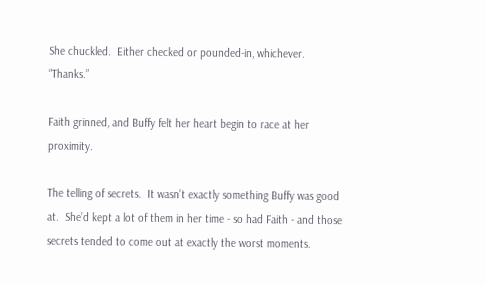She chuckled.  Either checked or pounded-in, whichever.  “Thanks.”

Faith grinned, and Buffy felt her heart begin to race at her proximity.

The telling of secrets.  It wasn’t exactly something Buffy was good at.  She’d kept a lot of them in her time - so had Faith - and those secrets tended to come out at exactly the worst moments.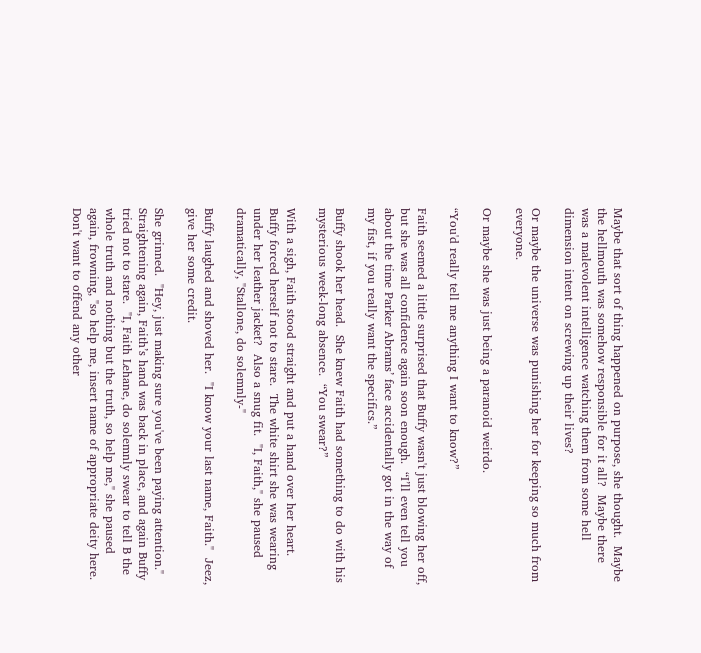Maybe that sort of thing happened on purpose, she thought.  Maybe the hellmouth was somehow responsible for it all?  Maybe there was a malevolent intelligence watching them from some hell dimension intent on screwing up their lives?

Or maybe the universe was punishing her for keeping so much from everyone.

Or maybe she was just being a paranoid weirdo.

“You'd really tell me anything I want to know?”

Faith seemed a little surprised that Buffy wasn't just blowing her off, but she was all confidence again soon enough.  “I’ll even tell you about the time Parker Abrams’ face accidentally got in the way of my fist, if you really want the specifics.”

Buffy shook her head.  She knew Faith had something to do with his mysterious week-long absence.  “You swear?”

With a sigh, Faith stood straight and put a hand over her heart.  Buffy forced herself not to stare.  The white shirt she was wearing under her leather jacket?  Also a snug fit.  "I, Faith," she paused dramatically, "Stallone, do solemnly-"

Buffy laughed and shoved her.  "I know your last name, Faith."  Jeez, give her some credit.

She grinned.  "Hey, just making sure you've been paying attention."  Straightening again, Faith’s hand was back in place, and again Buffy tried not to stare.  "I, Faith Lehane, do solemnly swear to tell B the whole truth and nothing but the truth, so help me," she paused again, frowning, "so help me, insert name of appropriate deity here.  Don't want to offend any other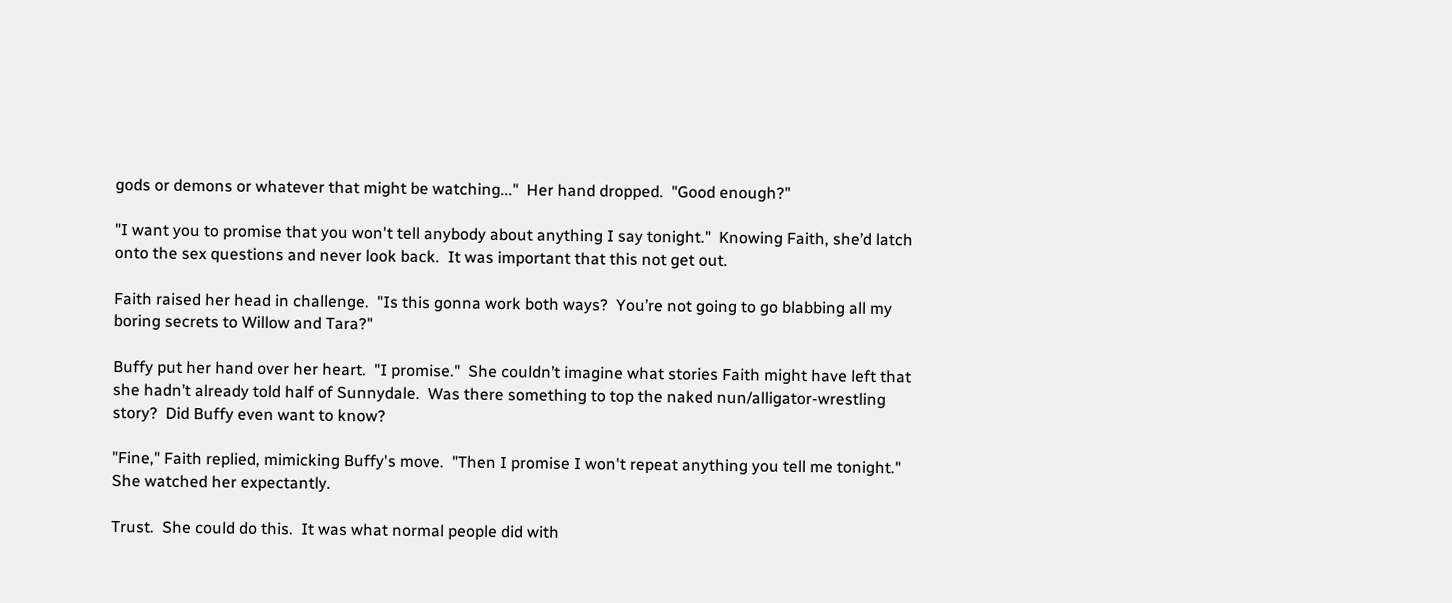gods or demons or whatever that might be watching..."  Her hand dropped.  "Good enough?"

"I want you to promise that you won't tell anybody about anything I say tonight."  Knowing Faith, she’d latch onto the sex questions and never look back.  It was important that this not get out.

Faith raised her head in challenge.  "Is this gonna work both ways?  You’re not going to go blabbing all my boring secrets to Willow and Tara?"

Buffy put her hand over her heart.  "I promise."  She couldn’t imagine what stories Faith might have left that she hadn’t already told half of Sunnydale.  Was there something to top the naked nun/alligator-wrestling story?  Did Buffy even want to know?

"Fine," Faith replied, mimicking Buffy's move.  "Then I promise I won't repeat anything you tell me tonight."  She watched her expectantly.

Trust.  She could do this.  It was what normal people did with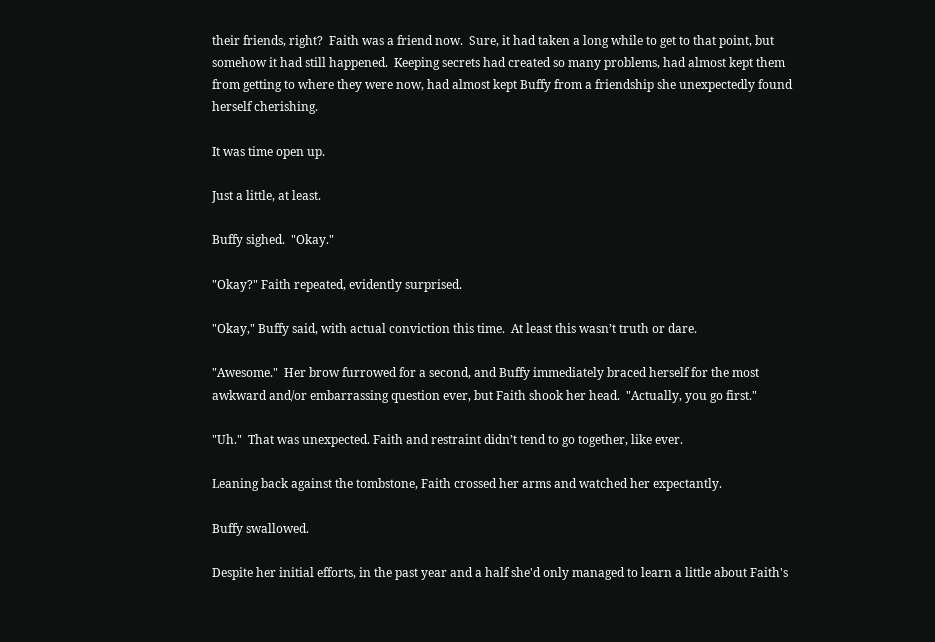their friends, right?  Faith was a friend now.  Sure, it had taken a long while to get to that point, but somehow it had still happened.  Keeping secrets had created so many problems, had almost kept them from getting to where they were now, had almost kept Buffy from a friendship she unexpectedly found herself cherishing.

It was time open up.

Just a little, at least.

Buffy sighed.  "Okay."

"Okay?" Faith repeated, evidently surprised.

"Okay," Buffy said, with actual conviction this time.  At least this wasn’t truth or dare.

"Awesome."  Her brow furrowed for a second, and Buffy immediately braced herself for the most awkward and/or embarrassing question ever, but Faith shook her head.  "Actually, you go first."

"Uh."  That was unexpected. Faith and restraint didn’t tend to go together, like ever.

Leaning back against the tombstone, Faith crossed her arms and watched her expectantly.

Buffy swallowed.

Despite her initial efforts, in the past year and a half she'd only managed to learn a little about Faith's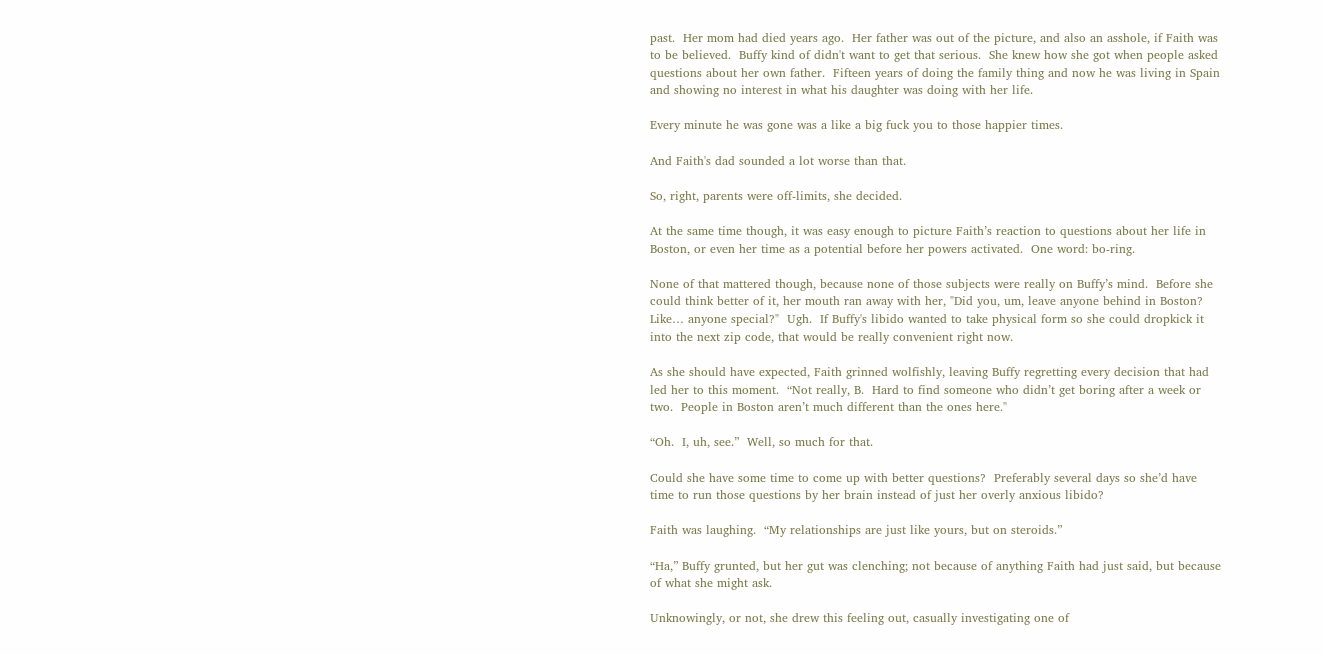past.  Her mom had died years ago.  Her father was out of the picture, and also an asshole, if Faith was to be believed.  Buffy kind of didn't want to get that serious.  She knew how she got when people asked questions about her own father.  Fifteen years of doing the family thing and now he was living in Spain and showing no interest in what his daughter was doing with her life.

Every minute he was gone was a like a big fuck you to those happier times.

And Faith's dad sounded a lot worse than that.

So, right, parents were off-limits, she decided.

At the same time though, it was easy enough to picture Faith’s reaction to questions about her life in Boston, or even her time as a potential before her powers activated.  One word: bo-ring.

None of that mattered though, because none of those subjects were really on Buffy’s mind.  Before she could think better of it, her mouth ran away with her, "Did you, um, leave anyone behind in Boston?  Like… anyone special?"  Ugh.  If Buffy's libido wanted to take physical form so she could dropkick it into the next zip code, that would be really convenient right now.

As she should have expected, Faith grinned wolfishly, leaving Buffy regretting every decision that had led her to this moment.  “Not really, B.  Hard to find someone who didn’t get boring after a week or two.  People in Boston aren’t much different than the ones here."

“Oh.  I, uh, see.”  Well, so much for that.

Could she have some time to come up with better questions?  Preferably several days so she’d have time to run those questions by her brain instead of just her overly anxious libido?

Faith was laughing.  “My relationships are just like yours, but on steroids.”

“Ha,” Buffy grunted, but her gut was clenching; not because of anything Faith had just said, but because of what she might ask.

Unknowingly, or not, she drew this feeling out, casually investigating one of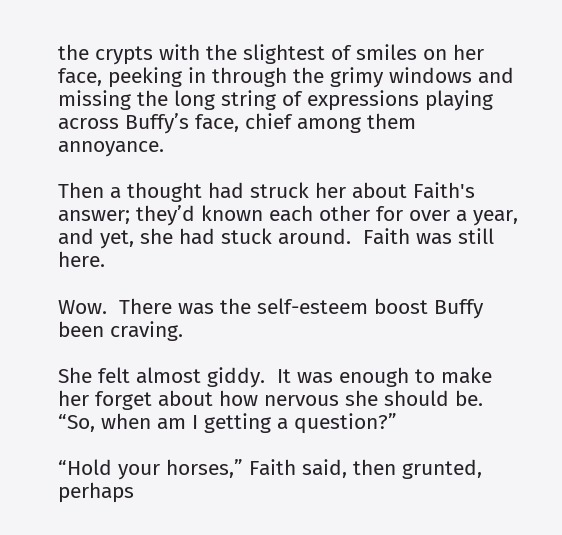the crypts with the slightest of smiles on her face, peeking in through the grimy windows and missing the long string of expressions playing across Buffy’s face, chief among them annoyance.

Then a thought had struck her about Faith's answer; they’d known each other for over a year, and yet, she had stuck around.  Faith was still here.

Wow.  There was the self-esteem boost Buffy been craving.

She felt almost giddy.  It was enough to make her forget about how nervous she should be.  “So, when am I getting a question?”

“Hold your horses,” Faith said, then grunted, perhaps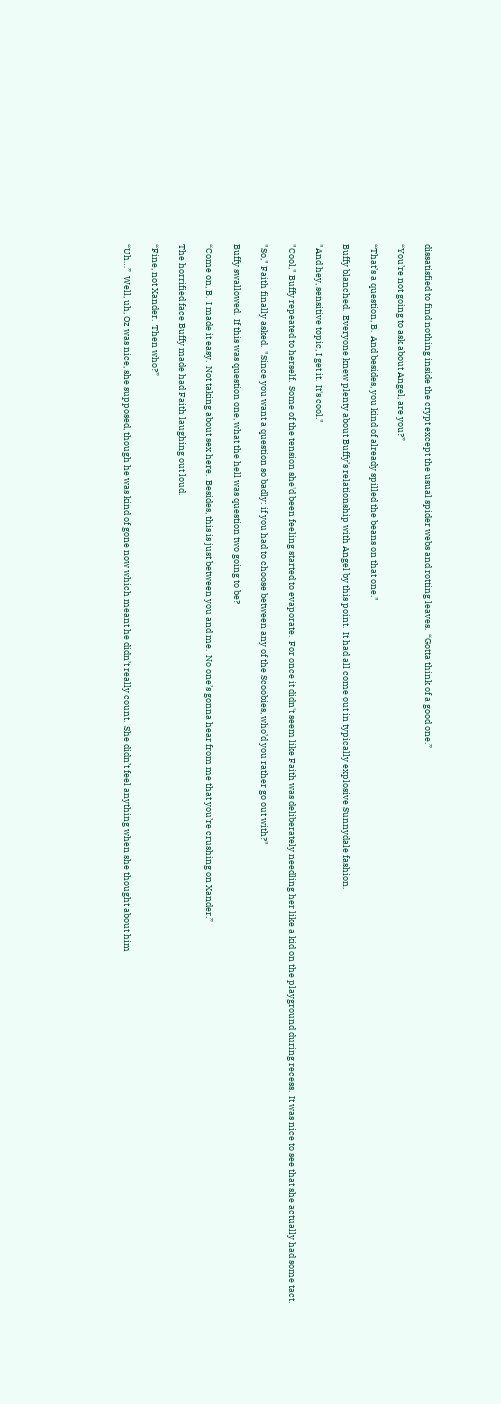dissatisfied to find nothing inside the crypt except the usual spider webs and rotting leaves.  “Gotta think of a good one.”

“You’re not going to ask about Angel, are you?”

“That’s a question, B.  And besides, you kind of already spilled the beans on that one."

Buffy blanched.  Everyone knew plenty about Buffy’s relationship with Angel by this point.  It had all come out in typically explosive Sunnydale fashion.

"And hey, sensitive topic, I get it.  It's cool."

"Cool," Buffy repeated to herself.  Some of the tension she'd been feeling started to evaporate.  For once it didn't seem like Faith was deliberately needling her like a kid on the playground during recess.  It was nice to see that she actually had some tact.

"So," Faith finally asked.  "Since you want a question so badly: if you had to choose between any of the Scoobies, who’d you rather go out with?"

Buffy swallowed.  If this was question one, what the hell was question two going to be?

“Come on, B.  I made it easy.  Not taking about sex here.  Besides, this is just between you and me.  No one’s gonna hear from me that you’re crushing on Xander.”

The horrified face Buffy made had Faith laughing out loud.

“Fine, not Xander.  Then who?”

“Uh…”  Well, uh, Oz was nice, she supposed, though he was kind of gone now which meant he didn’t really count.  She didn’t feel anything when she thought about him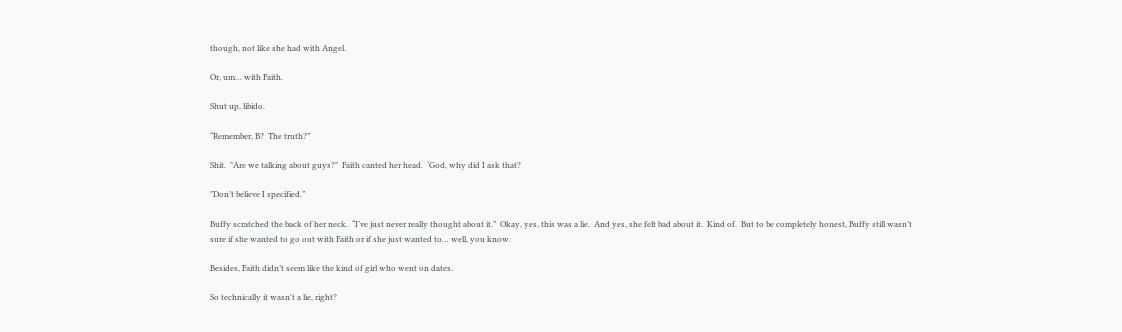though, not like she had with Angel.

Or, um… with Faith.

Shut up, libido.

“Remember, B?  The truth?”

Shit.  "Are we talking about guys?"  Faith canted her head.  ‘God, why did I ask that?

"Don’t believe I specified.”

Buffy scratched the back of her neck.  “I’ve just never really thought about it.”  Okay, yes, this was a lie.  And yes, she felt bad about it.  Kind of.  But to be completely honest, Buffy still wasn’t sure if she wanted to go out with Faith or if she just wanted to… well, you know.

Besides, Faith didn’t seem like the kind of girl who went on dates.

So technically it wasn't a lie, right?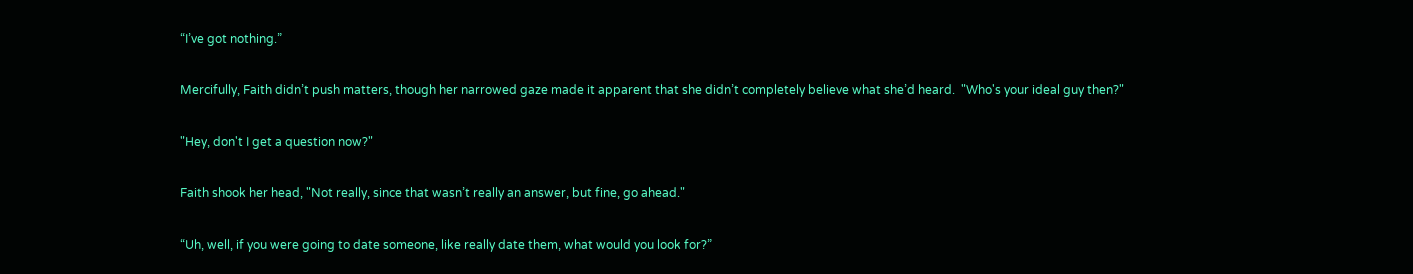“I’ve got nothing.”

Mercifully, Faith didn’t push matters, though her narrowed gaze made it apparent that she didn’t completely believe what she’d heard.  "Who's your ideal guy then?"

"Hey, don't I get a question now?"

Faith shook her head, "Not really, since that wasn’t really an answer, but fine, go ahead."

“Uh, well, if you were going to date someone, like really date them, what would you look for?”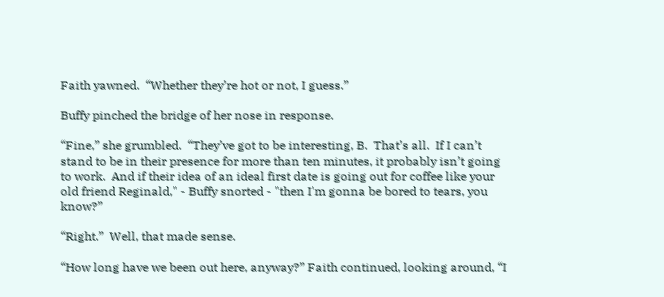Faith yawned.  “Whether they’re hot or not, I guess.”

Buffy pinched the bridge of her nose in response.

“Fine,” she grumbled.  “They’ve got to be interesting, B.  That’s all.  If I can’t stand to be in their presence for more than ten minutes, it probably isn’t going to work.  And if their idea of an ideal first date is going out for coffee like your old friend Reginald," - Buffy snorted - "then I'm gonna be bored to tears, you know?”

“Right.”  Well, that made sense.

“How long have we been out here, anyway?” Faith continued, looking around, “I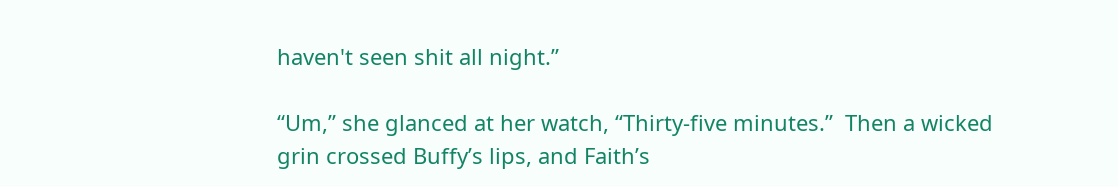haven't seen shit all night.”

“Um,” she glanced at her watch, “Thirty-five minutes.”  Then a wicked grin crossed Buffy’s lips, and Faith’s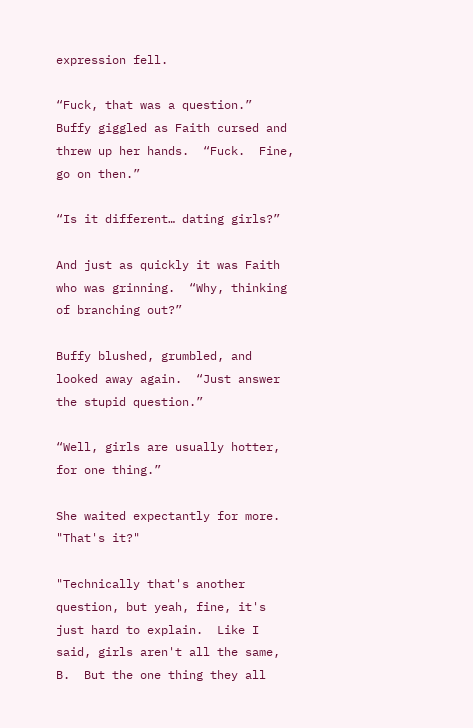expression fell.

“Fuck, that was a question.”  Buffy giggled as Faith cursed and threw up her hands.  “Fuck.  Fine, go on then.”

“Is it different… dating girls?”

And just as quickly it was Faith who was grinning.  “Why, thinking of branching out?”

Buffy blushed, grumbled, and looked away again.  “Just answer the stupid question.”

“Well, girls are usually hotter, for one thing.”

She waited expectantly for more.  "That's it?"

"Technically that's another question, but yeah, fine, it's just hard to explain.  Like I said, girls aren't all the same, B.  But the one thing they all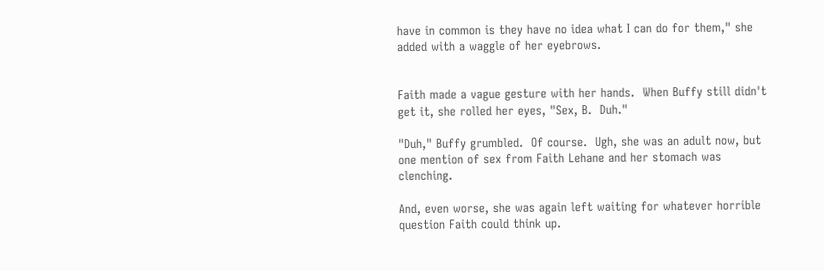have in common is they have no idea what I can do for them," she added with a waggle of her eyebrows.


Faith made a vague gesture with her hands.  When Buffy still didn't get it, she rolled her eyes, "Sex, B.  Duh."

"Duh," Buffy grumbled.  Of course.  Ugh, she was an adult now, but one mention of sex from Faith Lehane and her stomach was clenching.

And, even worse, she was again left waiting for whatever horrible question Faith could think up.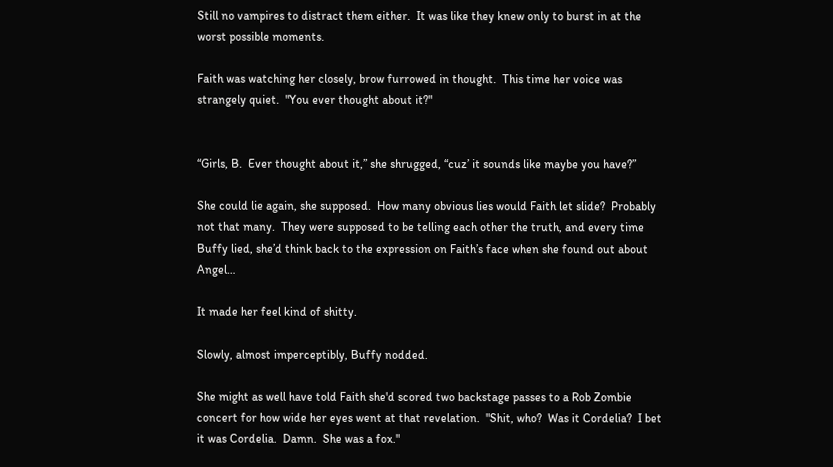Still no vampires to distract them either.  It was like they knew only to burst in at the worst possible moments.

Faith was watching her closely, brow furrowed in thought.  This time her voice was strangely quiet.  "You ever thought about it?"


“Girls, B.  Ever thought about it,” she shrugged, “cuz’ it sounds like maybe you have?”

She could lie again, she supposed.  How many obvious lies would Faith let slide?  Probably not that many.  They were supposed to be telling each other the truth, and every time Buffy lied, she’d think back to the expression on Faith’s face when she found out about Angel…

It made her feel kind of shitty.

Slowly, almost imperceptibly, Buffy nodded.

She might as well have told Faith she'd scored two backstage passes to a Rob Zombie concert for how wide her eyes went at that revelation.  "Shit, who?  Was it Cordelia?  I bet it was Cordelia.  Damn.  She was a fox."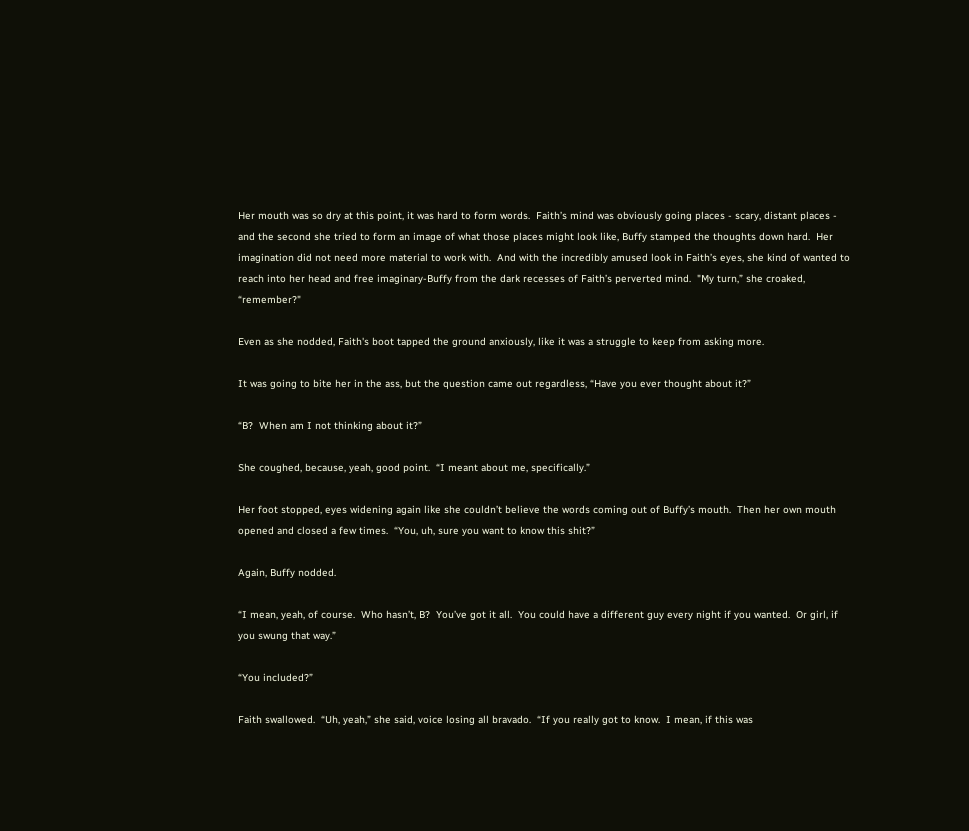Her mouth was so dry at this point, it was hard to form words.  Faith’s mind was obviously going places - scary, distant places - and the second she tried to form an image of what those places might look like, Buffy stamped the thoughts down hard.  Her imagination did not need more material to work with.  And with the incredibly amused look in Faith’s eyes, she kind of wanted to reach into her head and free imaginary-Buffy from the dark recesses of Faith’s perverted mind.  "My turn,” she croaked, “remember?"

Even as she nodded, Faith's boot tapped the ground anxiously, like it was a struggle to keep from asking more.

It was going to bite her in the ass, but the question came out regardless, “Have you ever thought about it?”

“B?  When am I not thinking about it?”

She coughed, because, yeah, good point.  “I meant about me, specifically.”

Her foot stopped, eyes widening again like she couldn’t believe the words coming out of Buffy’s mouth.  Then her own mouth opened and closed a few times.  “You, uh, sure you want to know this shit?”

Again, Buffy nodded.

“I mean, yeah, of course.  Who hasn’t, B?  You’ve got it all.  You could have a different guy every night if you wanted.  Or girl, if you swung that way.”

“You included?”

Faith swallowed.  “Uh, yeah,” she said, voice losing all bravado.  “If you really got to know.  I mean, if this was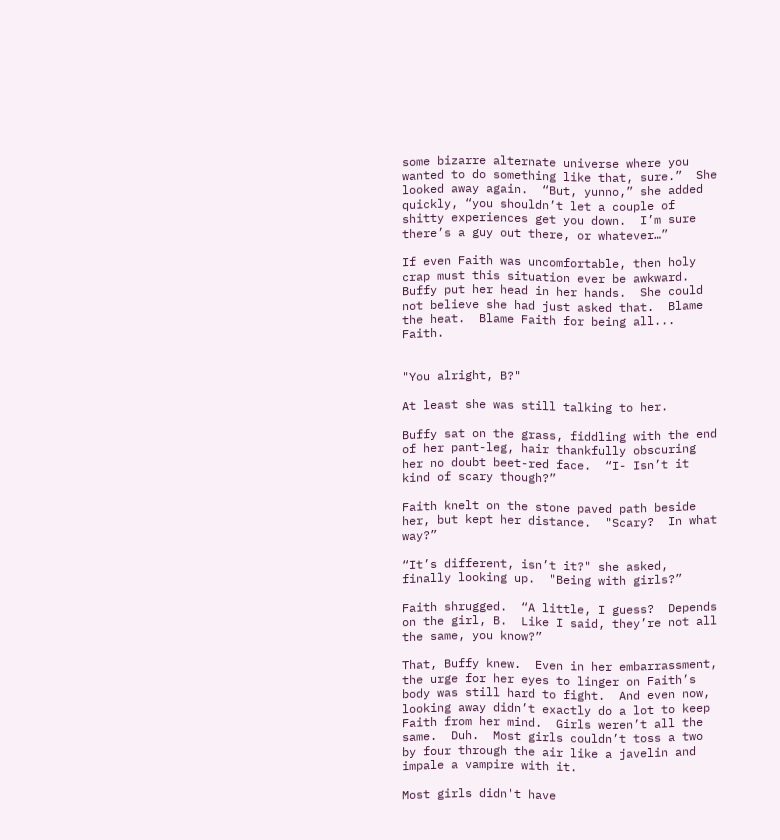some bizarre alternate universe where you wanted to do something like that, sure.”  She looked away again.  “But, yunno,” she added quickly, “you shouldn’t let a couple of shitty experiences get you down.  I’m sure there’s a guy out there, or whatever…”

If even Faith was uncomfortable, then holy crap must this situation ever be awkward.  Buffy put her head in her hands.  She could not believe she had just asked that.  Blame the heat.  Blame Faith for being all... Faith.


"You alright, B?"

At least she was still talking to her.

Buffy sat on the grass, fiddling with the end of her pant-leg, hair thankfully obscuring her no doubt beet-red face.  “I- Isn’t it kind of scary though?”

Faith knelt on the stone paved path beside her, but kept her distance.  "Scary?  In what way?”

“It’s different, isn’t it?" she asked, finally looking up.  "Being with girls?”

Faith shrugged.  “A little, I guess?  Depends on the girl, B.  Like I said, they’re not all the same, you know?”

That, Buffy knew.  Even in her embarrassment, the urge for her eyes to linger on Faith’s body was still hard to fight.  And even now, looking away didn’t exactly do a lot to keep Faith from her mind.  Girls weren’t all the same.  Duh.  Most girls couldn’t toss a two by four through the air like a javelin and impale a vampire with it.

Most girls didn't have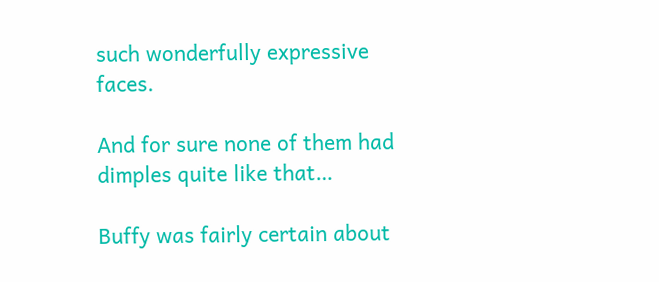such wonderfully expressive faces.

And for sure none of them had dimples quite like that…

Buffy was fairly certain about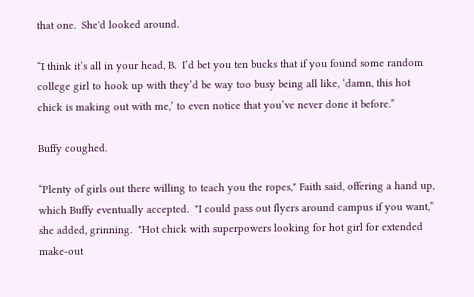that one.  She'd looked around.

“I think it’s all in your head, B.  I’d bet you ten bucks that if you found some random college girl to hook up with they’d be way too busy being all like, ‘damn, this hot chick is making out with me,’ to even notice that you’ve never done it before.”

Buffy coughed.

“Plenty of girls out there willing to teach you the ropes," Faith said, offering a hand up, which Buffy eventually accepted.  "I could pass out flyers around campus if you want,” she added, grinning.  "Hot chick with superpowers looking for hot girl for extended make-out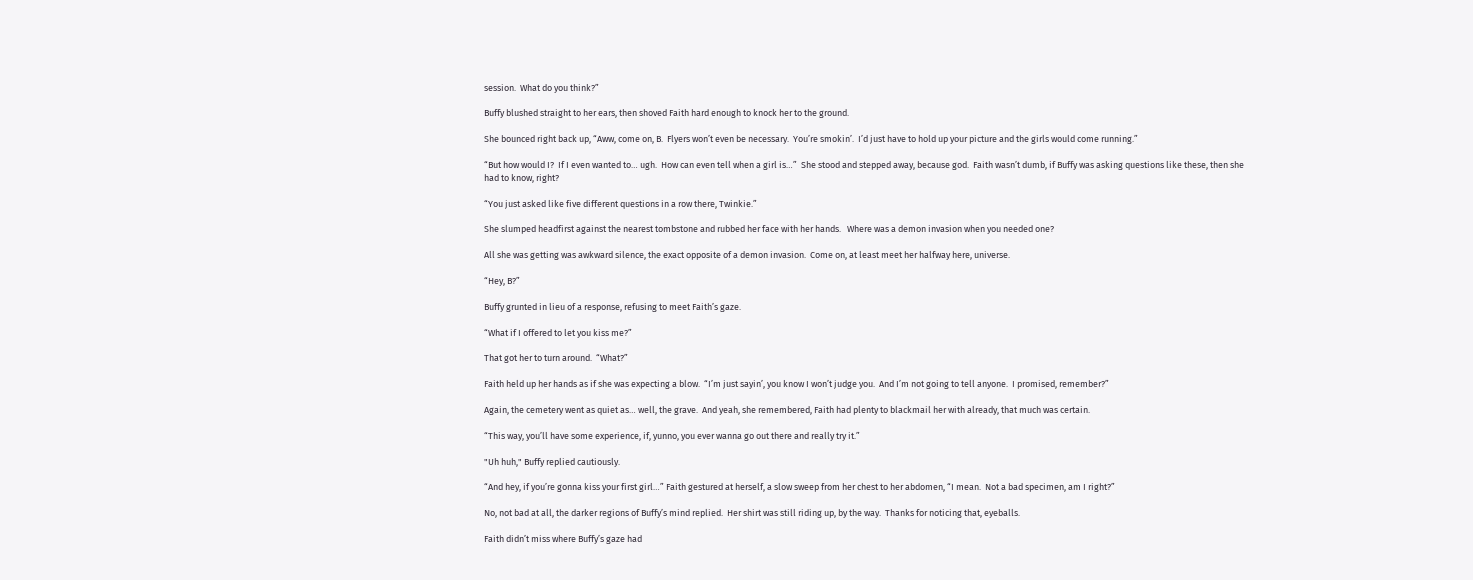session.  What do you think?”

Buffy blushed straight to her ears, then shoved Faith hard enough to knock her to the ground.

She bounced right back up, “Aww, come on, B.  Flyers won’t even be necessary.  You’re smokin’.  I’d just have to hold up your picture and the girls would come running.”

“But how would I?  If I even wanted to… ugh.  How can even tell when a girl is…”  She stood and stepped away, because god.  Faith wasn’t dumb, if Buffy was asking questions like these, then she had to know, right?

“You just asked like five different questions in a row there, Twinkie.”

She slumped headfirst against the nearest tombstone and rubbed her face with her hands.   Where was a demon invasion when you needed one?

All she was getting was awkward silence, the exact opposite of a demon invasion.  Come on, at least meet her halfway here, universe.

“Hey, B?”

Buffy grunted in lieu of a response, refusing to meet Faith’s gaze.

“What if I offered to let you kiss me?”

That got her to turn around.  “What?”

Faith held up her hands as if she was expecting a blow.  “I’m just sayin’, you know I won’t judge you.  And I’m not going to tell anyone.  I promised, remember?”

Again, the cemetery went as quiet as… well, the grave.  And yeah, she remembered, Faith had plenty to blackmail her with already, that much was certain.

“This way, you’ll have some experience, if, yunno, you ever wanna go out there and really try it.”

"Uh huh," Buffy replied cautiously.

“And hey, if you’re gonna kiss your first girl…” Faith gestured at herself, a slow sweep from her chest to her abdomen, “I mean.  Not a bad specimen, am I right?”

No, not bad at all, the darker regions of Buffy’s mind replied.  Her shirt was still riding up, by the way.  Thanks for noticing that, eyeballs.

Faith didn’t miss where Buffy’s gaze had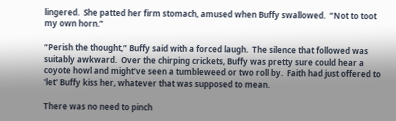lingered.  She patted her firm stomach, amused when Buffy swallowed.  “Not to toot my own horn.”

“Perish the thought,” Buffy said with a forced laugh.  The silence that followed was suitably awkward.  Over the chirping crickets, Buffy was pretty sure could hear a coyote howl and might’ve seen a tumbleweed or two roll by.  Faith had just offered to 'let' Buffy kiss her, whatever that was supposed to mean.

There was no need to pinch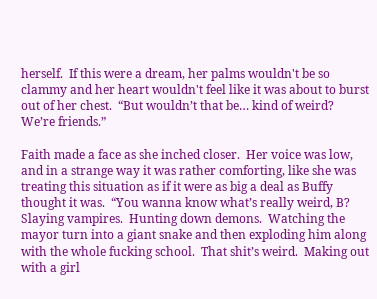herself.  If this were a dream, her palms wouldn't be so clammy and her heart wouldn't feel like it was about to burst out of her chest.  “But wouldn’t that be… kind of weird?  We’re friends.”

Faith made a face as she inched closer.  Her voice was low, and in a strange way it was rather comforting, like she was treating this situation as if it were as big a deal as Buffy thought it was.  “You wanna know what’s really weird, B?  Slaying vampires.  Hunting down demons.  Watching the mayor turn into a giant snake and then exploding him along with the whole fucking school.  That shit’s weird.  Making out with a girl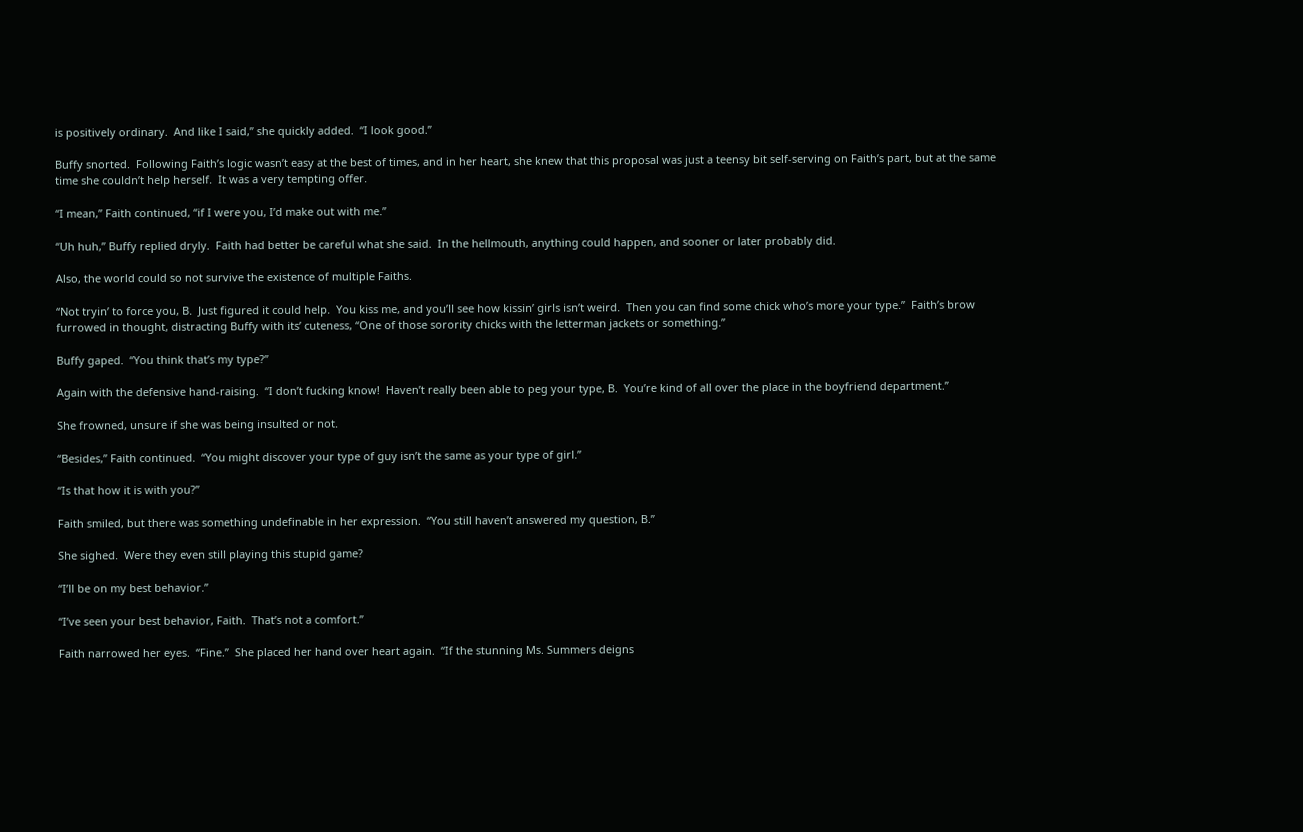is positively ordinary.  And like I said,” she quickly added.  “I look good.”

Buffy snorted.  Following Faith’s logic wasn’t easy at the best of times, and in her heart, she knew that this proposal was just a teensy bit self-serving on Faith’s part, but at the same time she couldn’t help herself.  It was a very tempting offer.

“I mean,” Faith continued, “if I were you, I’d make out with me.”

“Uh huh,” Buffy replied dryly.  Faith had better be careful what she said.  In the hellmouth, anything could happen, and sooner or later probably did.

Also, the world could so not survive the existence of multiple Faiths.

“Not tryin’ to force you, B.  Just figured it could help.  You kiss me, and you’ll see how kissin’ girls isn’t weird.  Then you can find some chick who’s more your type.”  Faith’s brow furrowed in thought, distracting Buffy with its’ cuteness, “One of those sorority chicks with the letterman jackets or something.”

Buffy gaped.  “You think that’s my type?”

Again with the defensive hand-raising.  “I don’t fucking know!  Haven’t really been able to peg your type, B.  You’re kind of all over the place in the boyfriend department.”

She frowned, unsure if she was being insulted or not.

“Besides,” Faith continued.  “You might discover your type of guy isn’t the same as your type of girl.”

“Is that how it is with you?”

Faith smiled, but there was something undefinable in her expression.  “You still haven’t answered my question, B.”

She sighed.  Were they even still playing this stupid game?

“I’ll be on my best behavior.”

“I’ve seen your best behavior, Faith.  That’s not a comfort.”

Faith narrowed her eyes.  “Fine.”  She placed her hand over heart again.  “If the stunning Ms. Summers deigns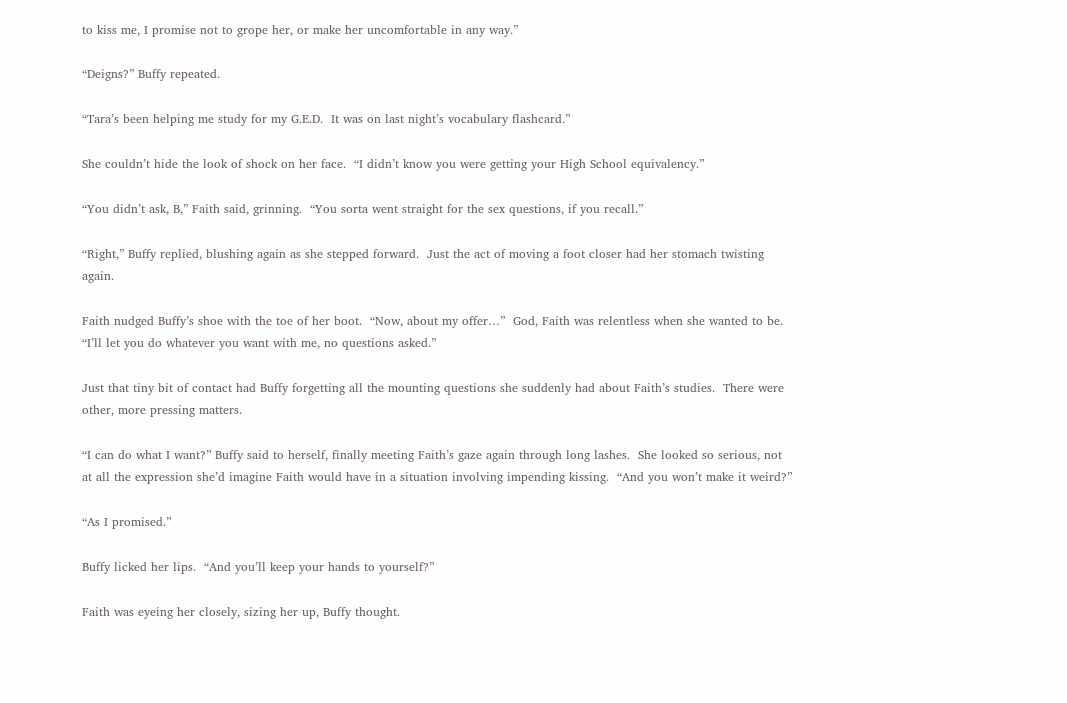to kiss me, I promise not to grope her, or make her uncomfortable in any way.”

“Deigns?” Buffy repeated.

“Tara’s been helping me study for my G.E.D.  It was on last night’s vocabulary flashcard.”

She couldn’t hide the look of shock on her face.  “I didn’t know you were getting your High School equivalency.”

“You didn’t ask, B,” Faith said, grinning.  “You sorta went straight for the sex questions, if you recall.”

“Right,” Buffy replied, blushing again as she stepped forward.  Just the act of moving a foot closer had her stomach twisting again.

Faith nudged Buffy’s shoe with the toe of her boot.  “Now, about my offer…”  God, Faith was relentless when she wanted to be.  “I’ll let you do whatever you want with me, no questions asked.”

Just that tiny bit of contact had Buffy forgetting all the mounting questions she suddenly had about Faith’s studies.  There were other, more pressing matters.

“I can do what I want?” Buffy said to herself, finally meeting Faith’s gaze again through long lashes.  She looked so serious, not at all the expression she’d imagine Faith would have in a situation involving impending kissing.  “And you won’t make it weird?”

“As I promised.”

Buffy licked her lips.  “And you’ll keep your hands to yourself?”

Faith was eyeing her closely, sizing her up, Buffy thought.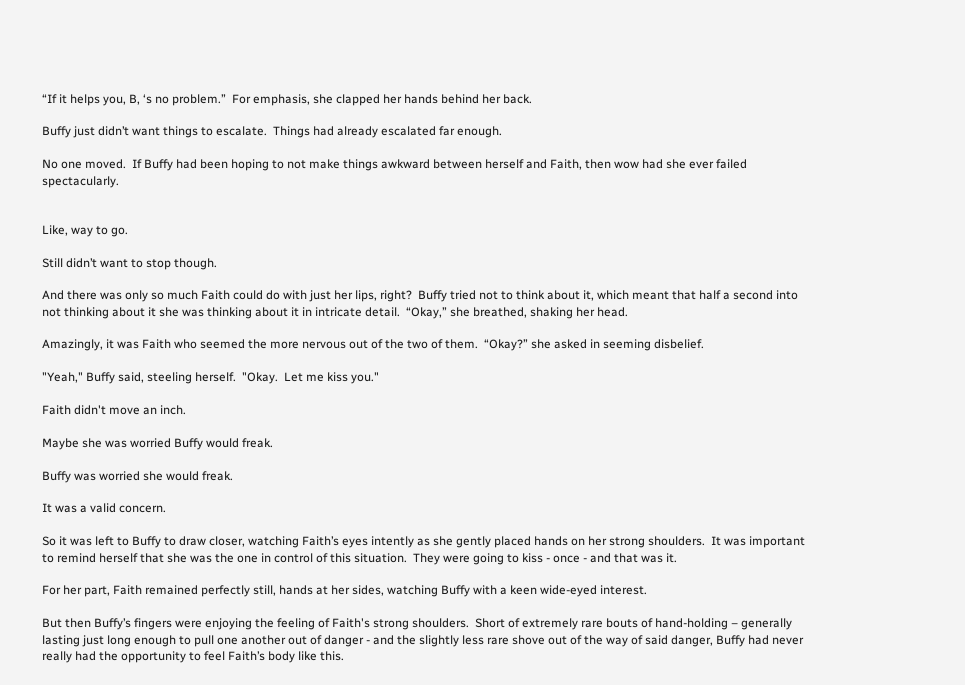“If it helps you, B, ‘s no problem.”  For emphasis, she clapped her hands behind her back.

Buffy just didn’t want things to escalate.  Things had already escalated far enough.

No one moved.  If Buffy had been hoping to not make things awkward between herself and Faith, then wow had she ever failed spectacularly.


Like, way to go.

Still didn’t want to stop though.

And there was only so much Faith could do with just her lips, right?  Buffy tried not to think about it, which meant that half a second into not thinking about it she was thinking about it in intricate detail.  “Okay,” she breathed, shaking her head.

Amazingly, it was Faith who seemed the more nervous out of the two of them.  “Okay?” she asked in seeming disbelief.

"Yeah," Buffy said, steeling herself.  "Okay.  Let me kiss you."

Faith didn't move an inch.

Maybe she was worried Buffy would freak.

Buffy was worried she would freak.

It was a valid concern.

So it was left to Buffy to draw closer, watching Faith’s eyes intently as she gently placed hands on her strong shoulders.  It was important to remind herself that she was the one in control of this situation.  They were going to kiss - once - and that was it.

For her part, Faith remained perfectly still, hands at her sides, watching Buffy with a keen wide-eyed interest.

But then Buffy’s fingers were enjoying the feeling of Faith's strong shoulders.  Short of extremely rare bouts of hand-holding – generally lasting just long enough to pull one another out of danger - and the slightly less rare shove out of the way of said danger, Buffy had never really had the opportunity to feel Faith’s body like this.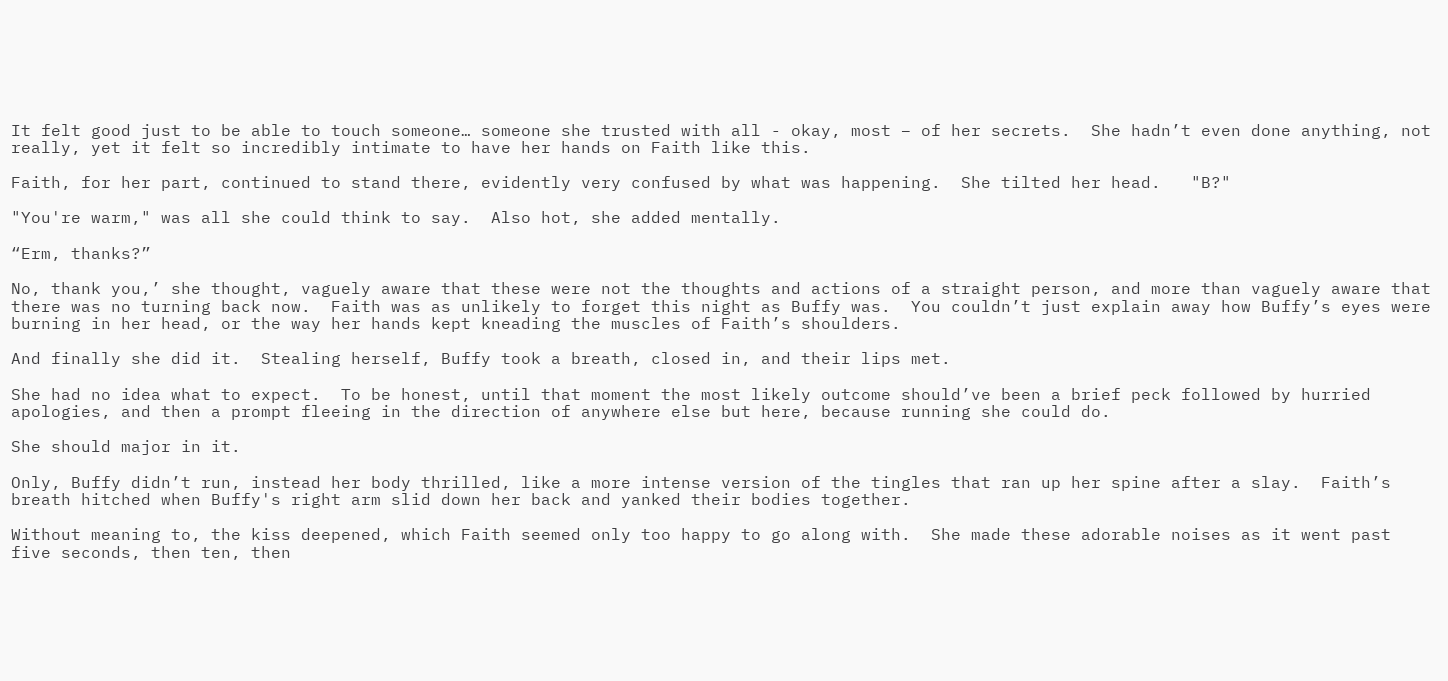It felt good just to be able to touch someone… someone she trusted with all - okay, most – of her secrets.  She hadn’t even done anything, not really, yet it felt so incredibly intimate to have her hands on Faith like this.

Faith, for her part, continued to stand there, evidently very confused by what was happening.  She tilted her head.   "B?"

"You're warm," was all she could think to say.  Also hot, she added mentally.

“Erm, thanks?”

No, thank you,’ she thought, vaguely aware that these were not the thoughts and actions of a straight person, and more than vaguely aware that there was no turning back now.  Faith was as unlikely to forget this night as Buffy was.  You couldn’t just explain away how Buffy’s eyes were burning in her head, or the way her hands kept kneading the muscles of Faith’s shoulders.

And finally she did it.  Stealing herself, Buffy took a breath, closed in, and their lips met.

She had no idea what to expect.  To be honest, until that moment the most likely outcome should’ve been a brief peck followed by hurried apologies, and then a prompt fleeing in the direction of anywhere else but here, because running she could do.

She should major in it.

Only, Buffy didn’t run, instead her body thrilled, like a more intense version of the tingles that ran up her spine after a slay.  Faith’s breath hitched when Buffy's right arm slid down her back and yanked their bodies together.

Without meaning to, the kiss deepened, which Faith seemed only too happy to go along with.  She made these adorable noises as it went past five seconds, then ten, then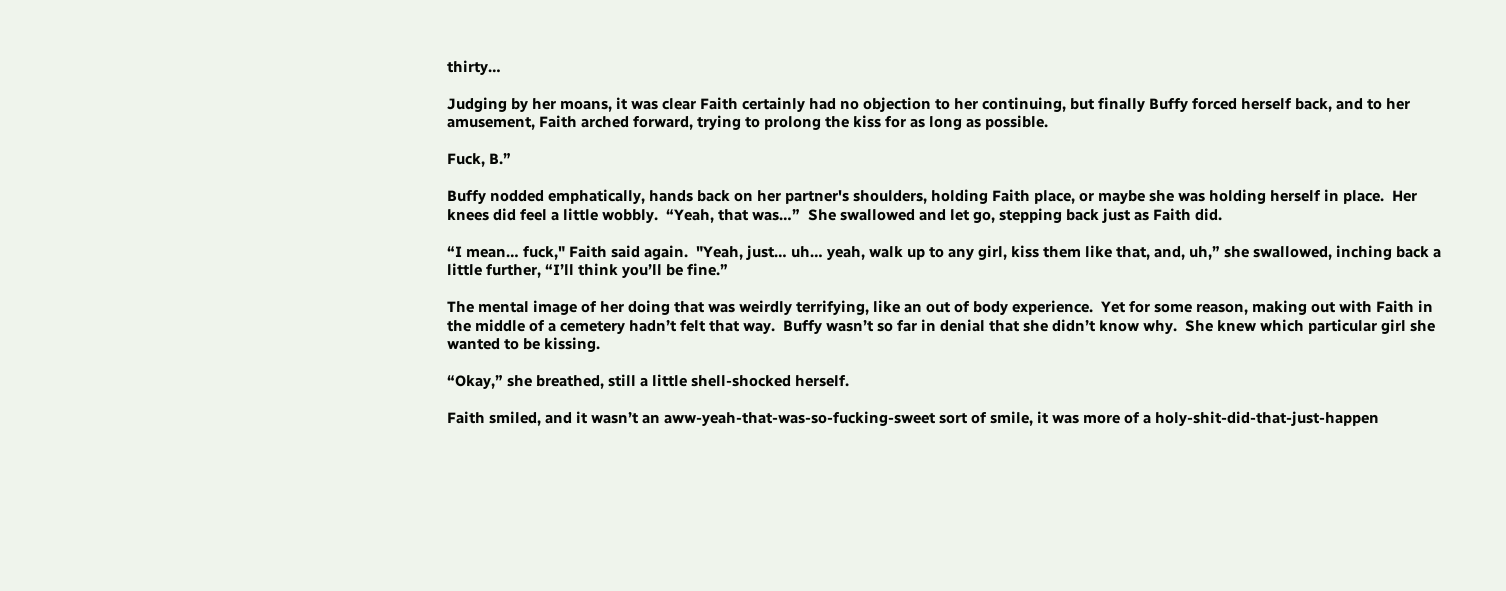thirty…

Judging by her moans, it was clear Faith certainly had no objection to her continuing, but finally Buffy forced herself back, and to her amusement, Faith arched forward, trying to prolong the kiss for as long as possible.

Fuck, B.”

Buffy nodded emphatically, hands back on her partner's shoulders, holding Faith place, or maybe she was holding herself in place.  Her knees did feel a little wobbly.  “Yeah, that was…”  She swallowed and let go, stepping back just as Faith did.

“I mean… fuck," Faith said again.  "Yeah, just… uh… yeah, walk up to any girl, kiss them like that, and, uh,” she swallowed, inching back a little further, “I’ll think you’ll be fine.”

The mental image of her doing that was weirdly terrifying, like an out of body experience.  Yet for some reason, making out with Faith in the middle of a cemetery hadn’t felt that way.  Buffy wasn’t so far in denial that she didn’t know why.  She knew which particular girl she wanted to be kissing.

“Okay,” she breathed, still a little shell-shocked herself.

Faith smiled, and it wasn’t an aww-yeah-that-was-so-fucking-sweet sort of smile, it was more of a holy-shit-did-that-just-happen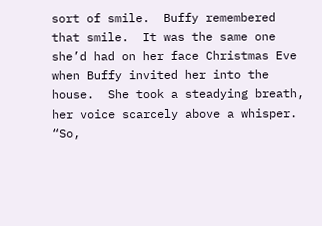sort of smile.  Buffy remembered that smile.  It was the same one she’d had on her face Christmas Eve when Buffy invited her into the house.  She took a steadying breath, her voice scarcely above a whisper.  “So,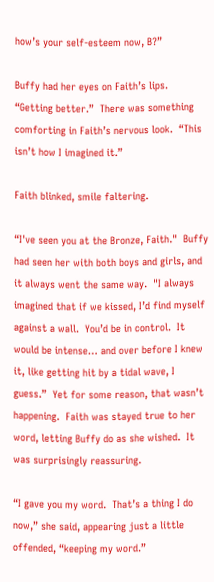how’s your self-esteem now, B?”

Buffy had her eyes on Faith’s lips.  “Getting better.”  There was something comforting in Faith’s nervous look.  “This isn’t how I imagined it.”

Faith blinked, smile faltering.

“I've seen you at the Bronze, Faith."  Buffy had seen her with both boys and girls, and it always went the same way.  "I always imagined that if we kissed, I’d find myself against a wall.  You’d be in control.  It would be intense… and over before I knew it, like getting hit by a tidal wave, I guess.”  Yet for some reason, that wasn’t happening.  Faith was stayed true to her word, letting Buffy do as she wished.  It was surprisingly reassuring.

“I gave you my word.  That’s a thing I do now,” she said, appearing just a little offended, “keeping my word.”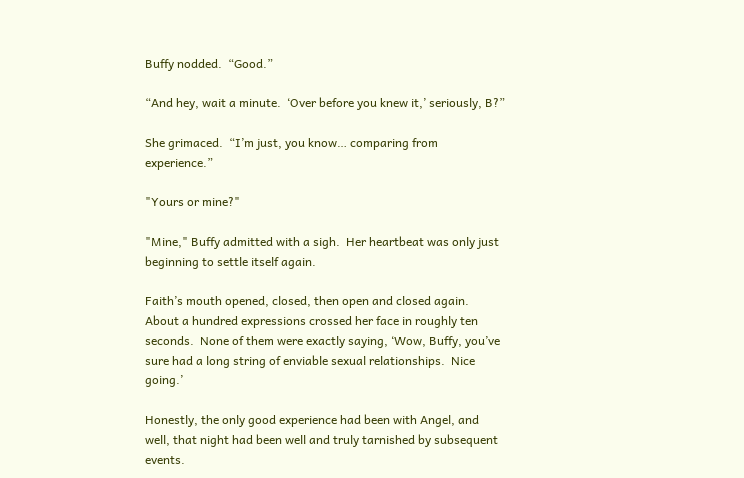Buffy nodded.  “Good.”

“And hey, wait a minute.  ‘Over before you knew it,’ seriously, B?”

She grimaced.  “I’m just, you know… comparing from experience.”

"Yours or mine?"

"Mine," Buffy admitted with a sigh.  Her heartbeat was only just beginning to settle itself again.

Faith’s mouth opened, closed, then open and closed again.  About a hundred expressions crossed her face in roughly ten seconds.  None of them were exactly saying, ‘Wow, Buffy, you’ve sure had a long string of enviable sexual relationships.  Nice going.’

Honestly, the only good experience had been with Angel, and well, that night had been well and truly tarnished by subsequent events.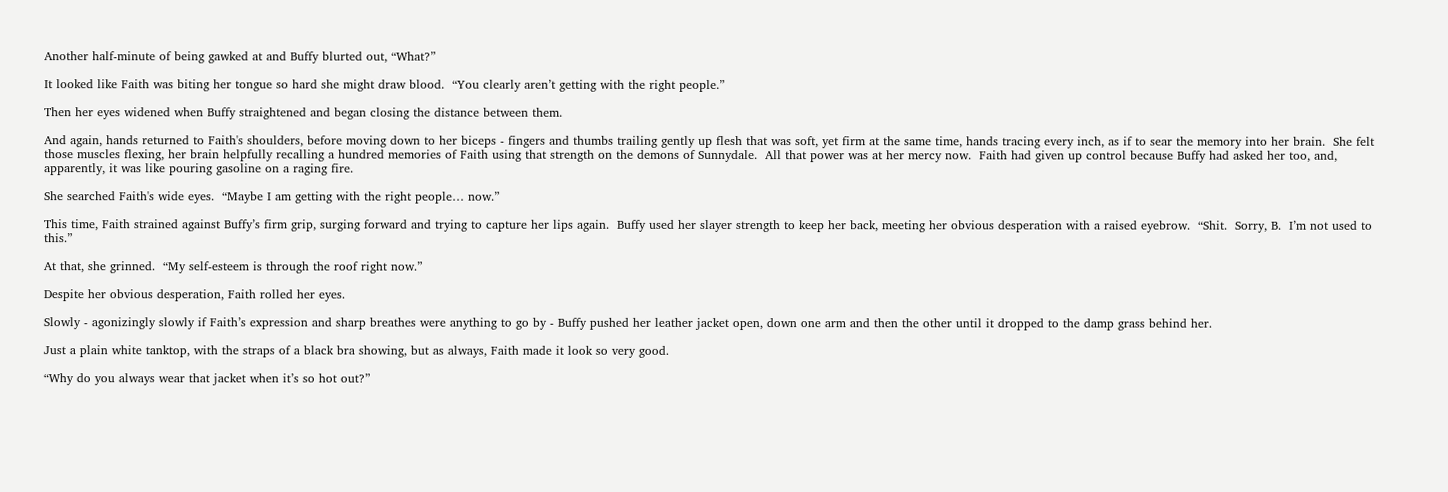Another half-minute of being gawked at and Buffy blurted out, “What?”

It looked like Faith was biting her tongue so hard she might draw blood.  “You clearly aren’t getting with the right people.”

Then her eyes widened when Buffy straightened and began closing the distance between them.

And again, hands returned to Faith's shoulders, before moving down to her biceps - fingers and thumbs trailing gently up flesh that was soft, yet firm at the same time, hands tracing every inch, as if to sear the memory into her brain.  She felt those muscles flexing, her brain helpfully recalling a hundred memories of Faith using that strength on the demons of Sunnydale.  All that power was at her mercy now.  Faith had given up control because Buffy had asked her too, and, apparently, it was like pouring gasoline on a raging fire.

She searched Faith's wide eyes.  “Maybe I am getting with the right people… now.”

This time, Faith strained against Buffy’s firm grip, surging forward and trying to capture her lips again.  Buffy used her slayer strength to keep her back, meeting her obvious desperation with a raised eyebrow.  “Shit.  Sorry, B.  I’m not used to this.”

At that, she grinned.  “My self-esteem is through the roof right now.”

Despite her obvious desperation, Faith rolled her eyes.

Slowly - agonizingly slowly if Faith’s expression and sharp breathes were anything to go by - Buffy pushed her leather jacket open, down one arm and then the other until it dropped to the damp grass behind her.

Just a plain white tanktop, with the straps of a black bra showing, but as always, Faith made it look so very good.

“Why do you always wear that jacket when it’s so hot out?”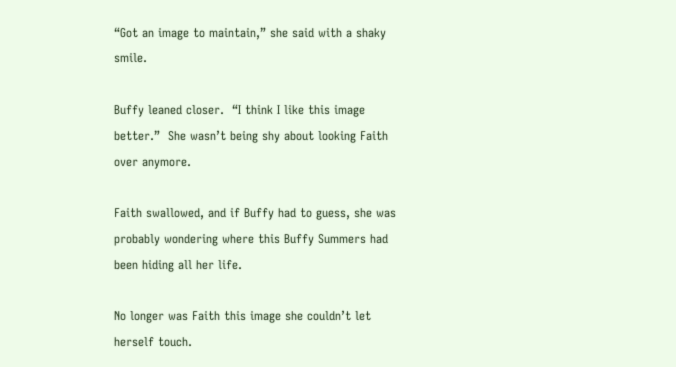“Got an image to maintain,” she said with a shaky smile.

Buffy leaned closer.  “I think I like this image better.”  She wasn’t being shy about looking Faith over anymore.

Faith swallowed, and if Buffy had to guess, she was probably wondering where this Buffy Summers had been hiding all her life.

No longer was Faith this image she couldn’t let herself touch.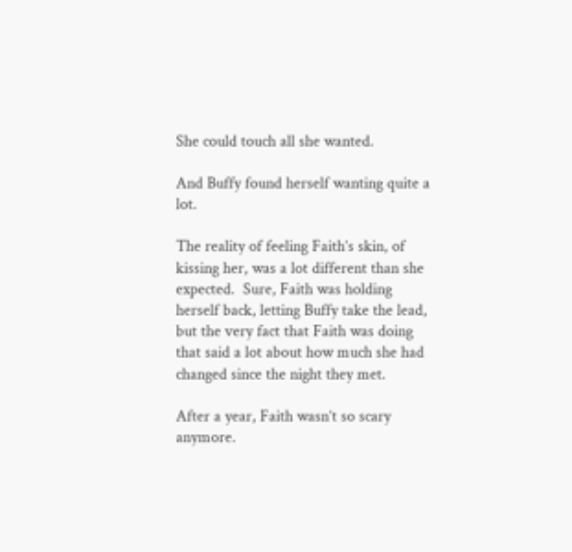She could touch all she wanted.

And Buffy found herself wanting quite a lot.

The reality of feeling Faith’s skin, of kissing her, was a lot different than she expected.  Sure, Faith was holding herself back, letting Buffy take the lead, but the very fact that Faith was doing that said a lot about how much she had changed since the night they met.

After a year, Faith wasn’t so scary anymore.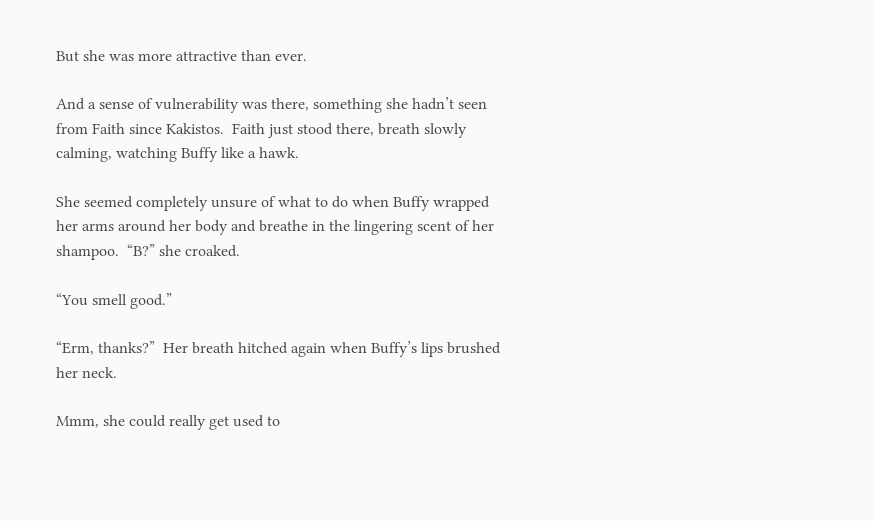But she was more attractive than ever.

And a sense of vulnerability was there, something she hadn’t seen from Faith since Kakistos.  Faith just stood there, breath slowly calming, watching Buffy like a hawk.

She seemed completely unsure of what to do when Buffy wrapped her arms around her body and breathe in the lingering scent of her shampoo.  “B?” she croaked.

“You smell good.”

“Erm, thanks?”  Her breath hitched again when Buffy’s lips brushed her neck.

Mmm, she could really get used to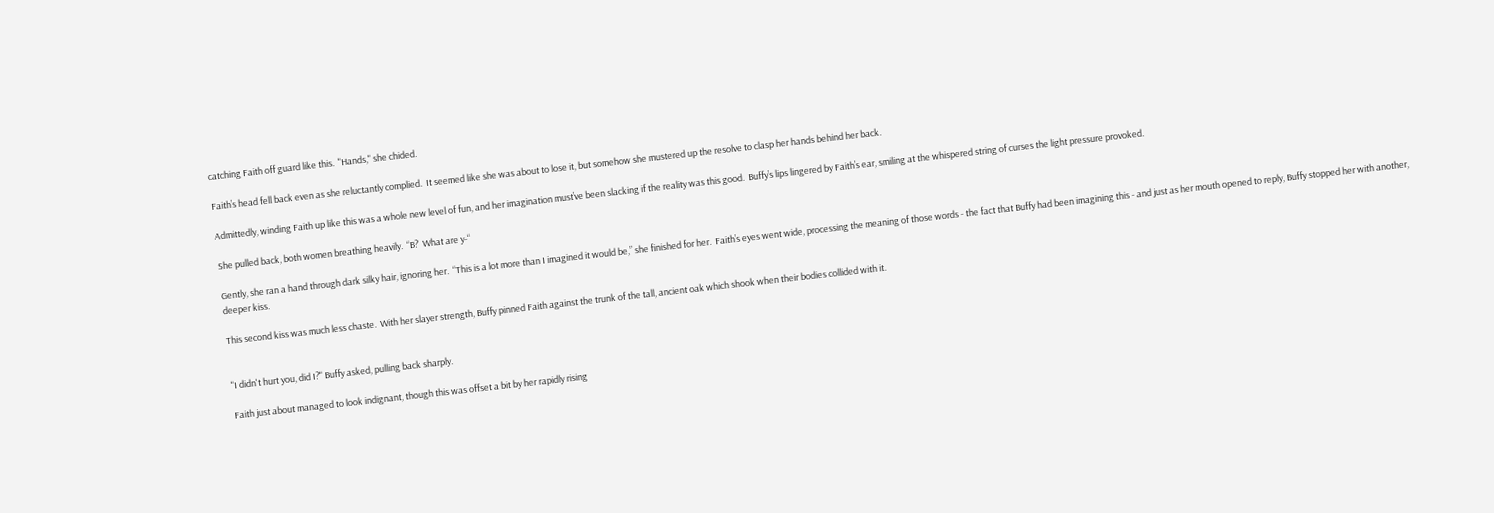catching Faith off guard like this.  "Hands," she chided.

Faith’s head fell back even as she reluctantly complied.  It seemed like she was about to lose it, but somehow she mustered up the resolve to clasp her hands behind her back.

Admittedly, winding Faith up like this was a whole new level of fun, and her imagination must’ve been slacking if the reality was this good.  Buffy’s lips lingered by Faith’s ear, smiling at the whispered string of curses the light pressure provoked.

She pulled back, both women breathing heavily.  “B?  What are y-“

Gently, she ran a hand through dark silky hair, ignoring her.  “This is a lot more than I imagined it would be,” she finished for her.  Faith’s eyes went wide, processing the meaning of those words - the fact that Buffy had been imagining this - and just as her mouth opened to reply, Buffy stopped her with another, deeper kiss.

This second kiss was much less chaste.  With her slayer strength, Buffy pinned Faith against the trunk of the tall, ancient oak which shook when their bodies collided with it.


"I didn't hurt you, did I?" Buffy asked, pulling back sharply.

Faith just about managed to look indignant, though this was offset a bit by her rapidly rising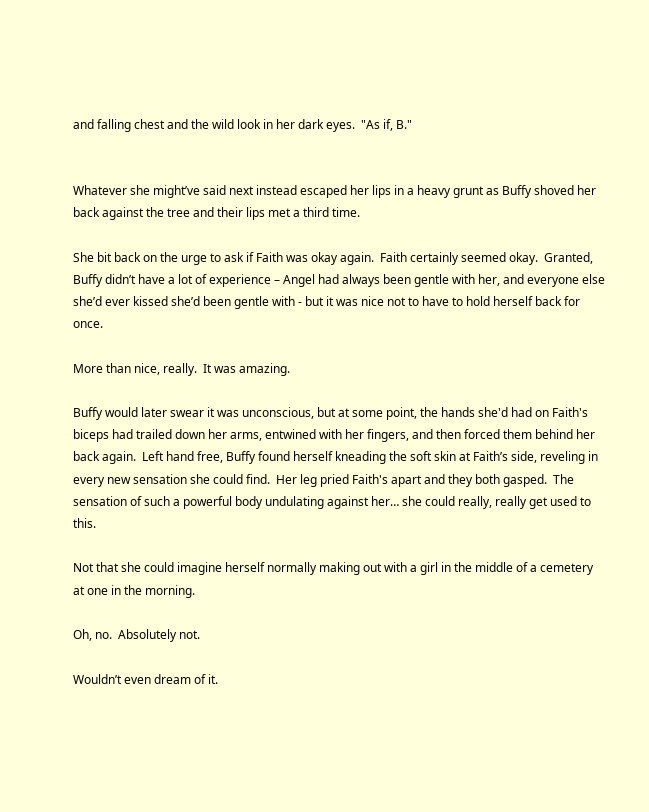and falling chest and the wild look in her dark eyes.  "As if, B."


Whatever she might’ve said next instead escaped her lips in a heavy grunt as Buffy shoved her back against the tree and their lips met a third time.

She bit back on the urge to ask if Faith was okay again.  Faith certainly seemed okay.  Granted, Buffy didn’t have a lot of experience – Angel had always been gentle with her, and everyone else she’d ever kissed she’d been gentle with - but it was nice not to have to hold herself back for once.

More than nice, really.  It was amazing.

Buffy would later swear it was unconscious, but at some point, the hands she'd had on Faith's biceps had trailed down her arms, entwined with her fingers, and then forced them behind her back again.  Left hand free, Buffy found herself kneading the soft skin at Faith’s side, reveling in every new sensation she could find.  Her leg pried Faith's apart and they both gasped.  The sensation of such a powerful body undulating against her… she could really, really get used to this.

Not that she could imagine herself normally making out with a girl in the middle of a cemetery at one in the morning.

Oh, no.  Absolutely not.

Wouldn’t even dream of it.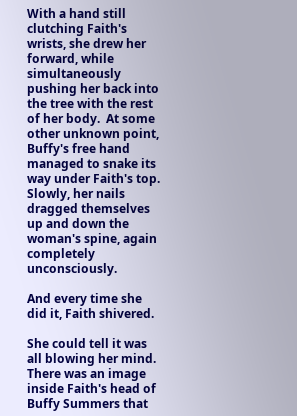With a hand still clutching Faith's wrists, she drew her forward, while simultaneously pushing her back into the tree with the rest of her body.  At some other unknown point, Buffy's free hand managed to snake its way under Faith's top.  Slowly, her nails dragged themselves up and down the woman's spine, again completely unconsciously.

And every time she did it, Faith shivered.

She could tell it was all blowing her mind.  There was an image inside Faith's head of Buffy Summers that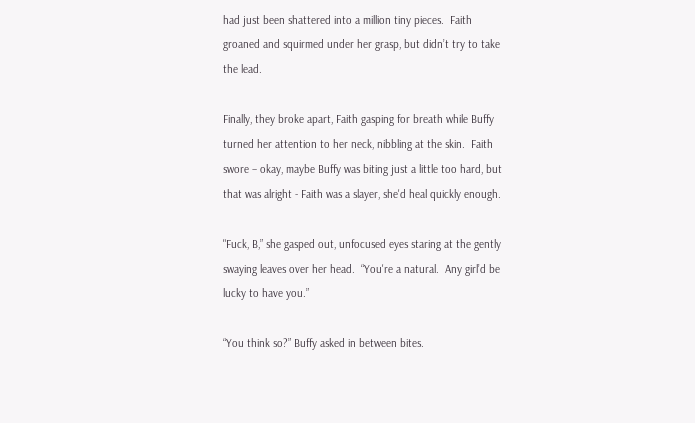had just been shattered into a million tiny pieces.  Faith groaned and squirmed under her grasp, but didn’t try to take the lead.

Finally, they broke apart, Faith gasping for breath while Buffy turned her attention to her neck, nibbling at the skin.  Faith swore – okay, maybe Buffy was biting just a little too hard, but that was alright - Faith was a slayer, she'd heal quickly enough.

"Fuck, B,” she gasped out, unfocused eyes staring at the gently swaying leaves over her head.  “You're a natural.  Any girl’d be lucky to have you.”

“You think so?” Buffy asked in between bites.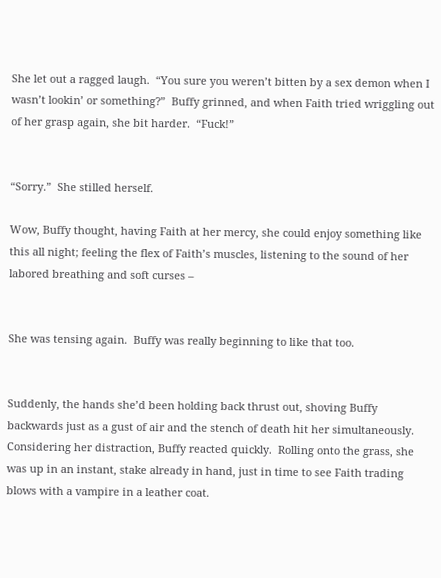She let out a ragged laugh.  “You sure you weren’t bitten by a sex demon when I wasn’t lookin’ or something?”  Buffy grinned, and when Faith tried wriggling out of her grasp again, she bit harder.  “Fuck!”


“Sorry.”  She stilled herself.

Wow, Buffy thought, having Faith at her mercy, she could enjoy something like this all night; feeling the flex of Faith’s muscles, listening to the sound of her labored breathing and soft curses –


She was tensing again.  Buffy was really beginning to like that too.


Suddenly, the hands she’d been holding back thrust out, shoving Buffy backwards just as a gust of air and the stench of death hit her simultaneously.  Considering her distraction, Buffy reacted quickly.  Rolling onto the grass, she was up in an instant, stake already in hand, just in time to see Faith trading blows with a vampire in a leather coat.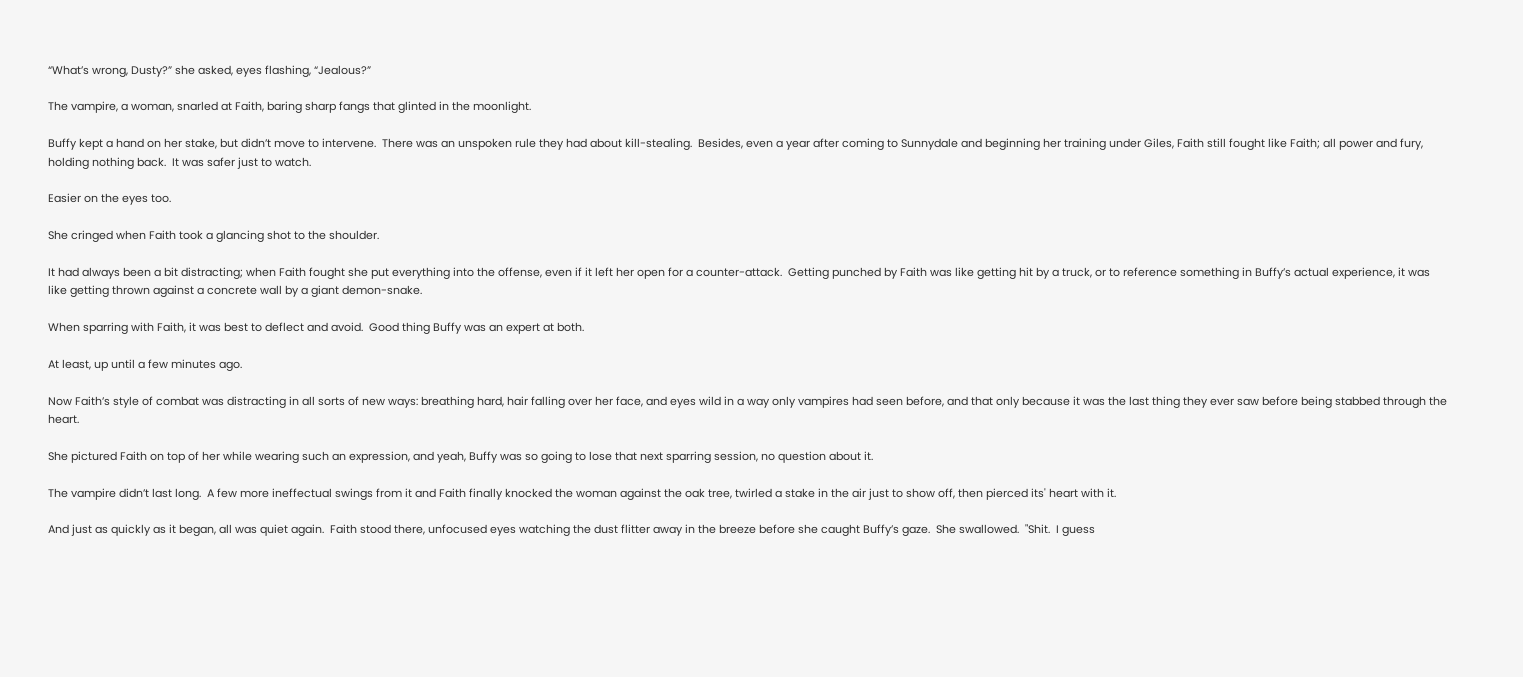“What’s wrong, Dusty?” she asked, eyes flashing, “Jealous?”

The vampire, a woman, snarled at Faith, baring sharp fangs that glinted in the moonlight.

Buffy kept a hand on her stake, but didn’t move to intervene.  There was an unspoken rule they had about kill-stealing.  Besides, even a year after coming to Sunnydale and beginning her training under Giles, Faith still fought like Faith; all power and fury, holding nothing back.  It was safer just to watch.

Easier on the eyes too.

She cringed when Faith took a glancing shot to the shoulder.

It had always been a bit distracting; when Faith fought she put everything into the offense, even if it left her open for a counter-attack.  Getting punched by Faith was like getting hit by a truck, or to reference something in Buffy’s actual experience, it was like getting thrown against a concrete wall by a giant demon-snake.

When sparring with Faith, it was best to deflect and avoid.  Good thing Buffy was an expert at both.

At least, up until a few minutes ago.

Now Faith’s style of combat was distracting in all sorts of new ways: breathing hard, hair falling over her face, and eyes wild in a way only vampires had seen before, and that only because it was the last thing they ever saw before being stabbed through the heart.

She pictured Faith on top of her while wearing such an expression, and yeah, Buffy was so going to lose that next sparring session, no question about it.

The vampire didn’t last long.  A few more ineffectual swings from it and Faith finally knocked the woman against the oak tree, twirled a stake in the air just to show off, then pierced its' heart with it.

And just as quickly as it began, all was quiet again.  Faith stood there, unfocused eyes watching the dust flitter away in the breeze before she caught Buffy’s gaze.  She swallowed.  "Shit.  I guess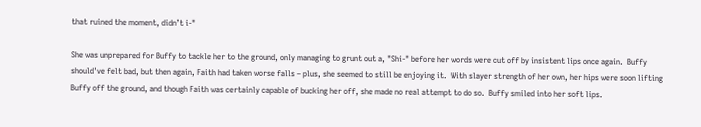that ruined the moment, didn’t i-"

She was unprepared for Buffy to tackle her to the ground, only managing to grunt out a, "Shi-" before her words were cut off by insistent lips once again.  Buffy should've felt bad, but then again, Faith had taken worse falls – plus, she seemed to still be enjoying it.  With slayer strength of her own, her hips were soon lifting Buffy off the ground, and though Faith was certainly capable of bucking her off, she made no real attempt to do so.  Buffy smiled into her soft lips.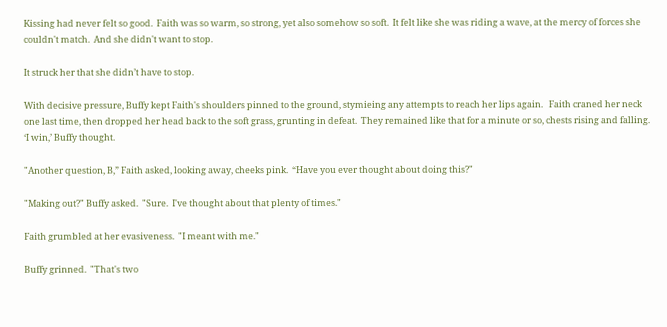Kissing had never felt so good.  Faith was so warm, so strong, yet also somehow so soft.  It felt like she was riding a wave, at the mercy of forces she couldn't match.  And she didn't want to stop.

It struck her that she didn’t have to stop.

With decisive pressure, Buffy kept Faith's shoulders pinned to the ground, stymieing any attempts to reach her lips again.   Faith craned her neck one last time, then dropped her head back to the soft grass, grunting in defeat.  They remained like that for a minute or so, chests rising and falling.  ‘I win,’ Buffy thought.

"Another question, B,” Faith asked, looking away, cheeks pink.  “Have you ever thought about doing this?"

"Making out?" Buffy asked.  "Sure.  I've thought about that plenty of times."

Faith grumbled at her evasiveness.  "I meant with me."

Buffy grinned.  "That's two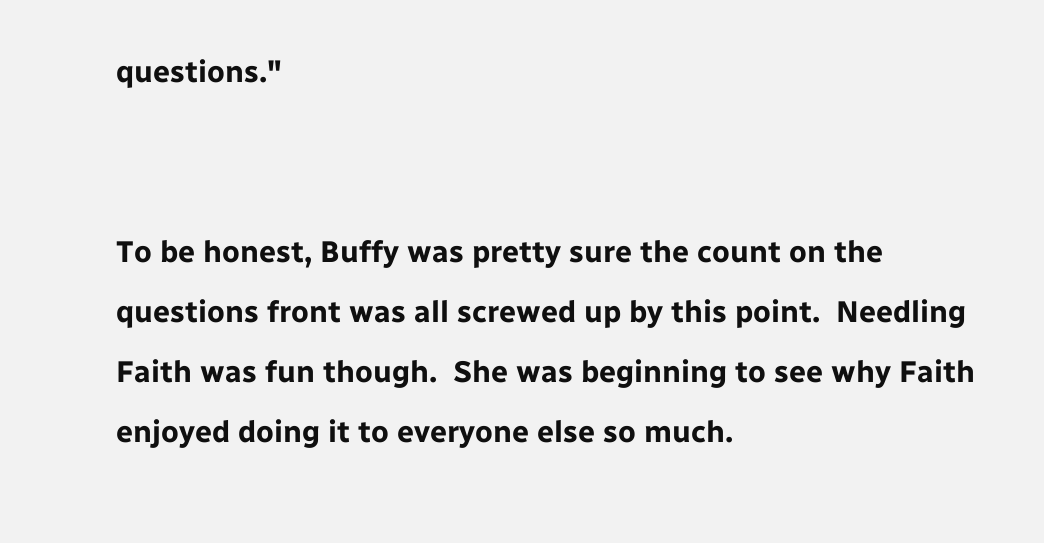questions."


To be honest, Buffy was pretty sure the count on the questions front was all screwed up by this point.  Needling Faith was fun though.  She was beginning to see why Faith enjoyed doing it to everyone else so much.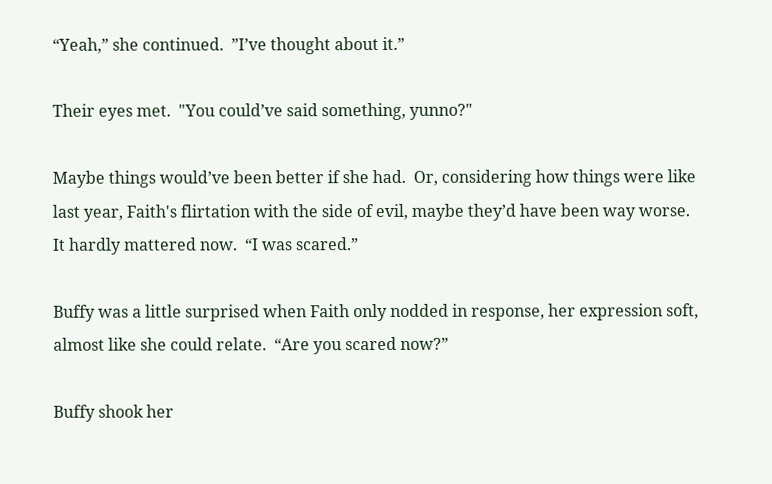“Yeah,” she continued.  ”I’ve thought about it.”

Their eyes met.  "You could’ve said something, yunno?"

Maybe things would’ve been better if she had.  Or, considering how things were like last year, Faith's flirtation with the side of evil, maybe they’d have been way worse.  It hardly mattered now.  “I was scared.”

Buffy was a little surprised when Faith only nodded in response, her expression soft, almost like she could relate.  “Are you scared now?”

Buffy shook her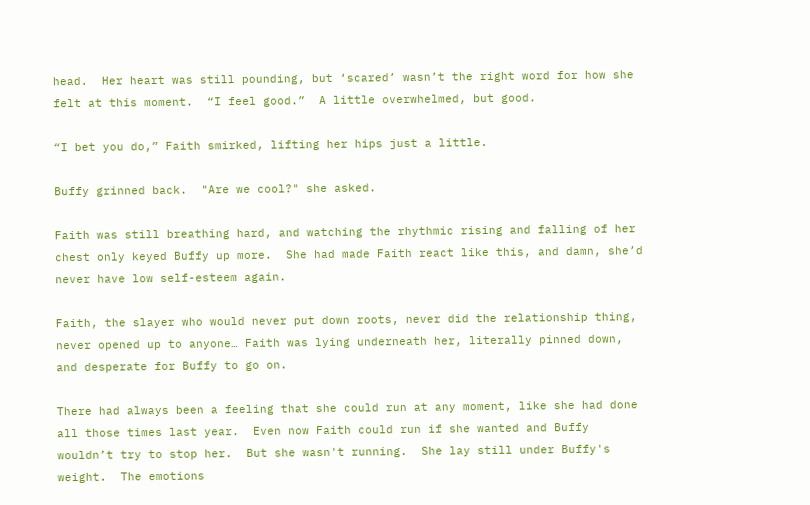head.  Her heart was still pounding, but ‘scared’ wasn’t the right word for how she felt at this moment.  “I feel good.”  A little overwhelmed, but good.

“I bet you do,” Faith smirked, lifting her hips just a little.

Buffy grinned back.  "Are we cool?" she asked.

Faith was still breathing hard, and watching the rhythmic rising and falling of her chest only keyed Buffy up more.  She had made Faith react like this, and damn, she’d never have low self-esteem again.

Faith, the slayer who would never put down roots, never did the relationship thing, never opened up to anyone… Faith was lying underneath her, literally pinned down, and desperate for Buffy to go on.

There had always been a feeling that she could run at any moment, like she had done all those times last year.  Even now Faith could run if she wanted and Buffy wouldn’t try to stop her.  But she wasn't running.  She lay still under Buffy's weight.  The emotions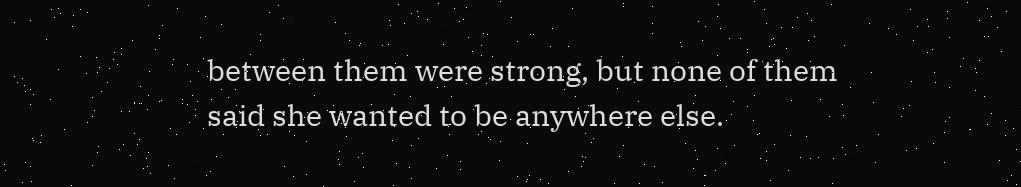between them were strong, but none of them said she wanted to be anywhere else.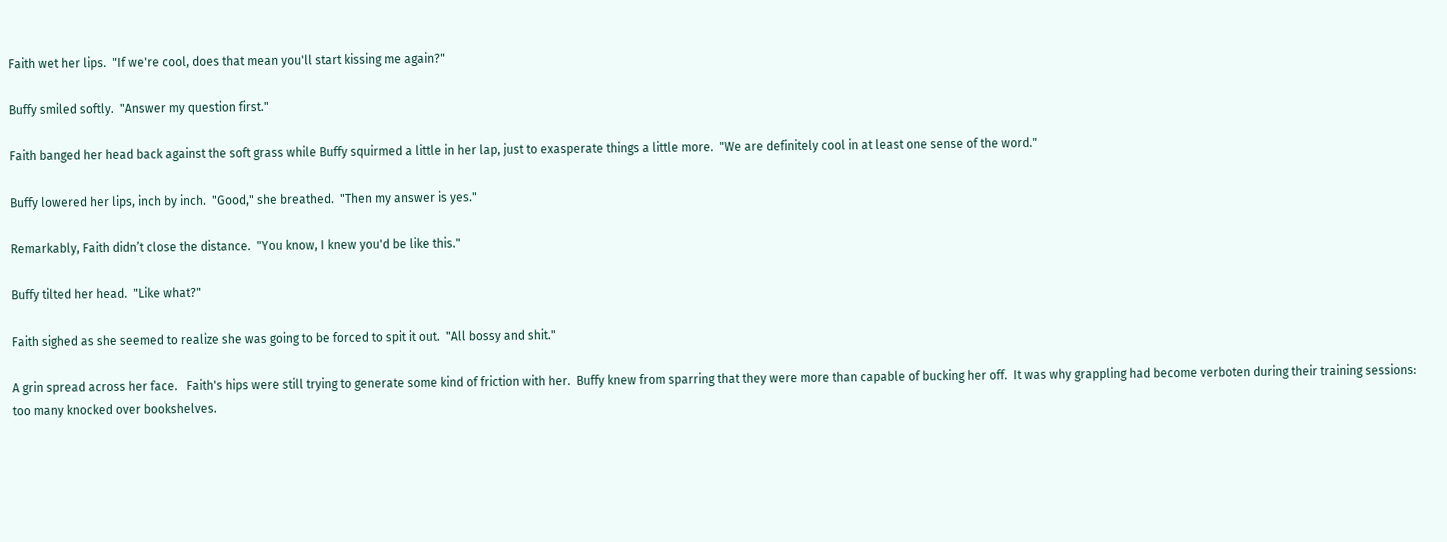Faith wet her lips.  "If we're cool, does that mean you'll start kissing me again?"

Buffy smiled softly.  "Answer my question first."

Faith banged her head back against the soft grass while Buffy squirmed a little in her lap, just to exasperate things a little more.  "We are definitely cool in at least one sense of the word."

Buffy lowered her lips, inch by inch.  "Good," she breathed.  "Then my answer is yes."

Remarkably, Faith didn’t close the distance.  "You know, I knew you'd be like this."

Buffy tilted her head.  "Like what?"

Faith sighed as she seemed to realize she was going to be forced to spit it out.  "All bossy and shit."

A grin spread across her face.   Faith's hips were still trying to generate some kind of friction with her.  Buffy knew from sparring that they were more than capable of bucking her off.  It was why grappling had become verboten during their training sessions: too many knocked over bookshelves.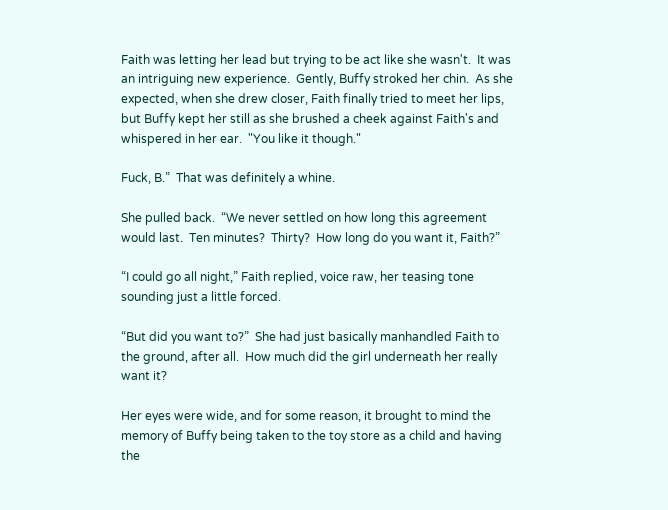Faith was letting her lead but trying to be act like she wasn't.  It was an intriguing new experience.  Gently, Buffy stroked her chin.  As she expected, when she drew closer, Faith finally tried to meet her lips, but Buffy kept her still as she brushed a cheek against Faith's and whispered in her ear.  "You like it though."

Fuck, B.”  That was definitely a whine.

She pulled back.  “We never settled on how long this agreement would last.  Ten minutes?  Thirty?  How long do you want it, Faith?”

“I could go all night,” Faith replied, voice raw, her teasing tone sounding just a little forced.

“But did you want to?”  She had just basically manhandled Faith to the ground, after all.  How much did the girl underneath her really want it?

Her eyes were wide, and for some reason, it brought to mind the memory of Buffy being taken to the toy store as a child and having the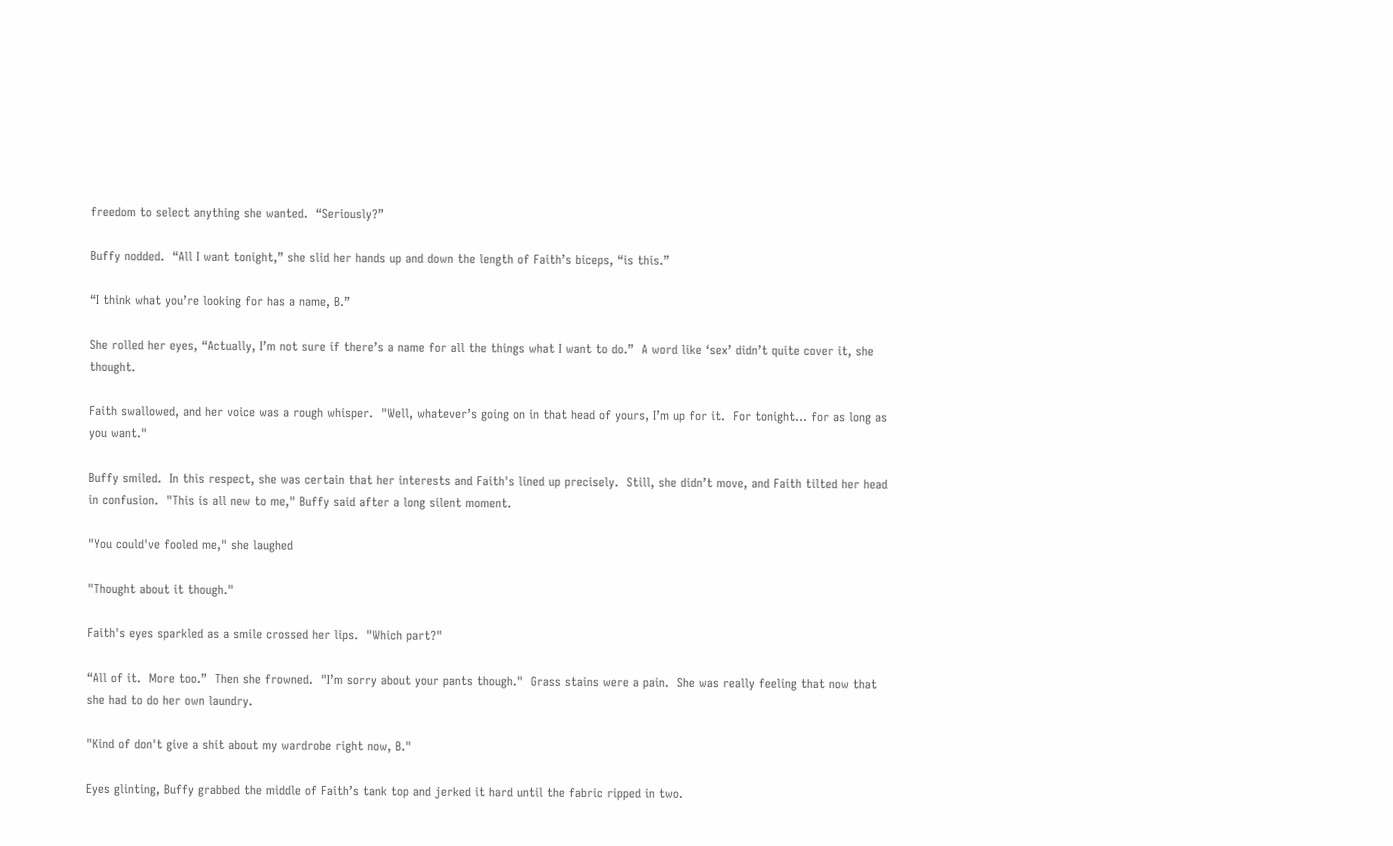freedom to select anything she wanted.  “Seriously?”

Buffy nodded.  “All I want tonight,” she slid her hands up and down the length of Faith’s biceps, “is this.”

“I think what you’re looking for has a name, B.”

She rolled her eyes, “Actually, I’m not sure if there’s a name for all the things what I want to do.”  A word like ‘sex’ didn’t quite cover it, she thought.

Faith swallowed, and her voice was a rough whisper.  "Well, whatever’s going on in that head of yours, I’m up for it.  For tonight… for as long as you want."

Buffy smiled.  In this respect, she was certain that her interests and Faith's lined up precisely.  Still, she didn’t move, and Faith tilted her head in confusion.  "This is all new to me," Buffy said after a long silent moment.

"You could've fooled me," she laughed

"Thought about it though."

Faith's eyes sparkled as a smile crossed her lips.  "Which part?"

“All of it.  More too.”  Then she frowned.  "I’m sorry about your pants though."  Grass stains were a pain.  She was really feeling that now that she had to do her own laundry.

"Kind of don't give a shit about my wardrobe right now, B."

Eyes glinting, Buffy grabbed the middle of Faith’s tank top and jerked it hard until the fabric ripped in two.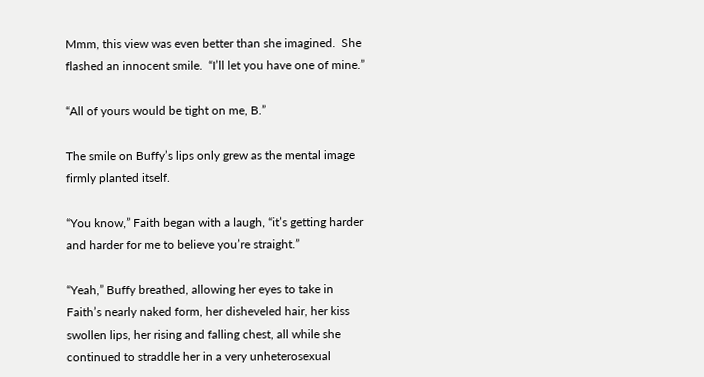Mmm, this view was even better than she imagined.  She flashed an innocent smile.  “I’ll let you have one of mine.”

“All of yours would be tight on me, B.”

The smile on Buffy’s lips only grew as the mental image firmly planted itself.

“You know,” Faith began with a laugh, “it’s getting harder and harder for me to believe you’re straight.”

“Yeah,” Buffy breathed, allowing her eyes to take in Faith’s nearly naked form, her disheveled hair, her kiss swollen lips, her rising and falling chest, all while she continued to straddle her in a very unheterosexual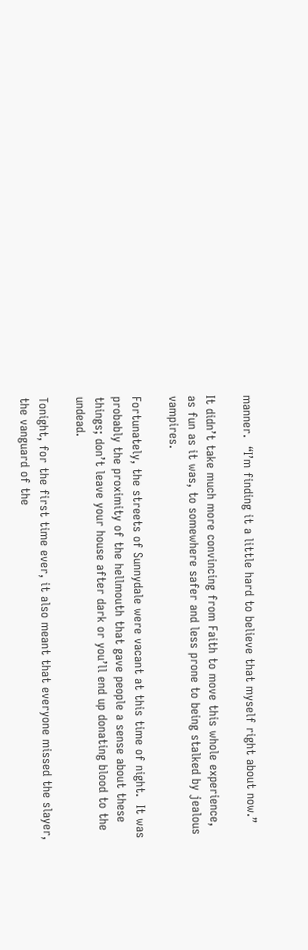manner.  “I’m finding it a little hard to believe that myself right about now.”

It didn’t take much more convincing from Faith to move this whole experience, as fun as it was, to somewhere safer and less prone to being stalked by jealous vampires.

Fortunately, the streets of Sunnydale were vacant at this time of night.  It was probably the proximity of the hellmouth that gave people a sense about these things; don’t leave your house after dark or you’ll end up donating blood to the undead.

Tonight, for the first time ever, it also meant that everyone missed the slayer, the vanguard of the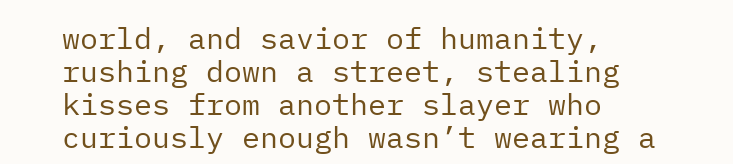world, and savior of humanity, rushing down a street, stealing kisses from another slayer who curiously enough wasn’t wearing a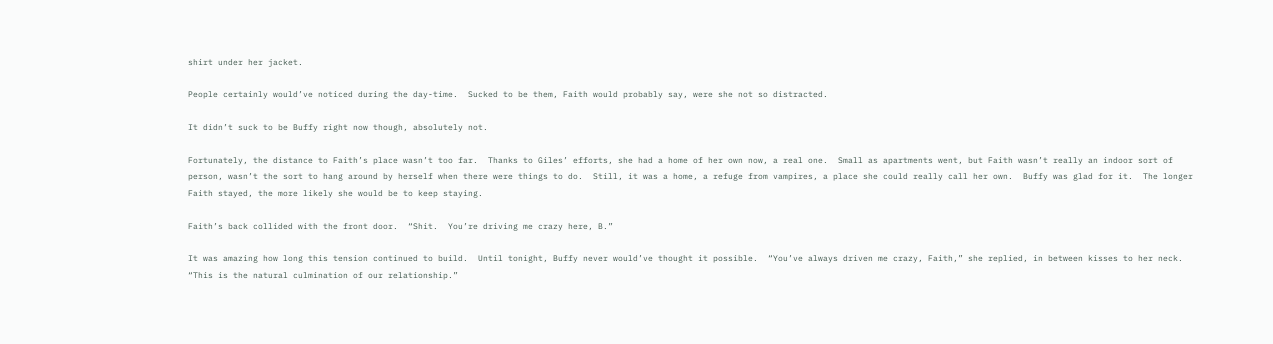shirt under her jacket.

People certainly would’ve noticed during the day-time.  Sucked to be them, Faith would probably say, were she not so distracted.

It didn’t suck to be Buffy right now though, absolutely not.

Fortunately, the distance to Faith’s place wasn’t too far.  Thanks to Giles’ efforts, she had a home of her own now, a real one.  Small as apartments went, but Faith wasn’t really an indoor sort of person, wasn’t the sort to hang around by herself when there were things to do.  Still, it was a home, a refuge from vampires, a place she could really call her own.  Buffy was glad for it.  The longer Faith stayed, the more likely she would be to keep staying.

Faith’s back collided with the front door.  “Shit.  You’re driving me crazy here, B.”

It was amazing how long this tension continued to build.  Until tonight, Buffy never would’ve thought it possible.  “You’ve always driven me crazy, Faith,” she replied, in between kisses to her neck.  “This is the natural culmination of our relationship.”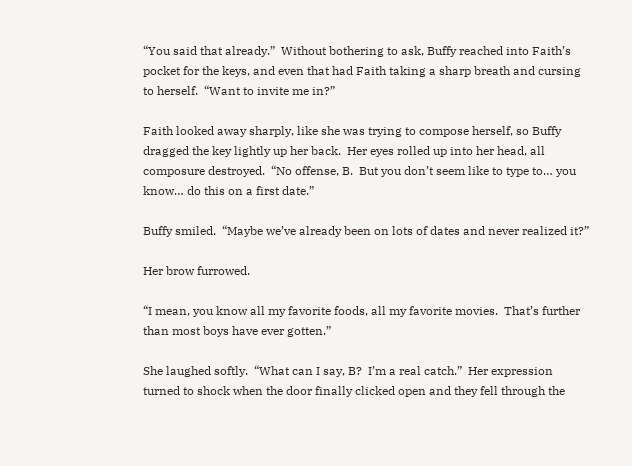“You said that already.”  Without bothering to ask, Buffy reached into Faith’s pocket for the keys, and even that had Faith taking a sharp breath and cursing to herself.  “Want to invite me in?”

Faith looked away sharply, like she was trying to compose herself, so Buffy dragged the key lightly up her back.  Her eyes rolled up into her head, all composure destroyed.  “No offense, B.  But you don’t seem like to type to… you know… do this on a first date.”

Buffy smiled.  “Maybe we’ve already been on lots of dates and never realized it?”

Her brow furrowed.

“I mean, you know all my favorite foods, all my favorite movies.  That’s further than most boys have ever gotten.”

She laughed softly.  “What can I say, B?  I’m a real catch.”  Her expression turned to shock when the door finally clicked open and they fell through the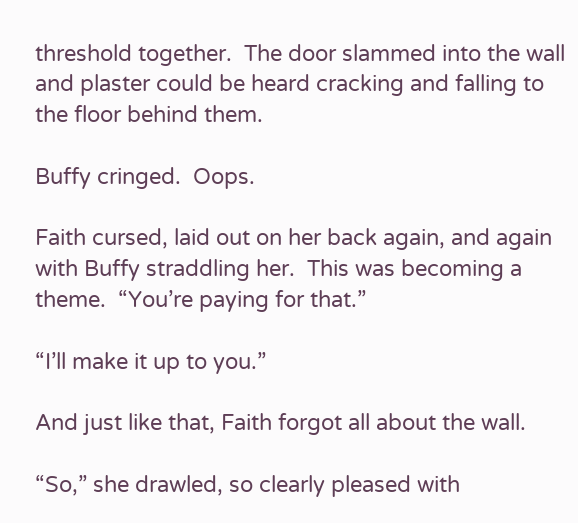threshold together.  The door slammed into the wall and plaster could be heard cracking and falling to the floor behind them.

Buffy cringed.  Oops.

Faith cursed, laid out on her back again, and again with Buffy straddling her.  This was becoming a theme.  “You’re paying for that.”

“I’ll make it up to you.”

And just like that, Faith forgot all about the wall.

“So,” she drawled, so clearly pleased with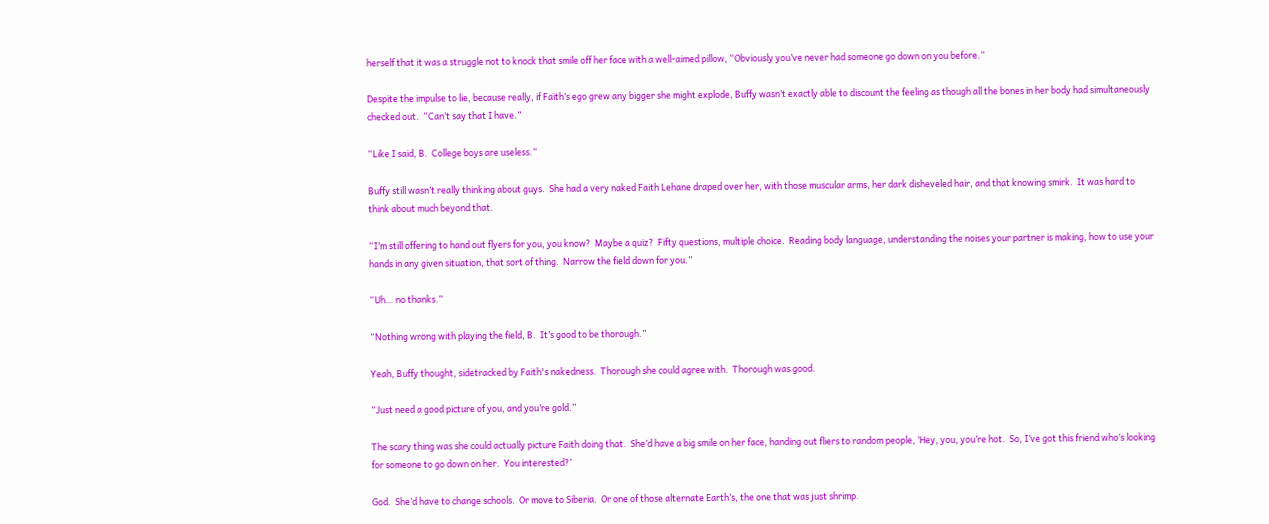herself that it was a struggle not to knock that smile off her face with a well-aimed pillow, “Obviously you’ve never had someone go down on you before.”

Despite the impulse to lie, because really, if Faith’s ego grew any bigger she might explode, Buffy wasn’t exactly able to discount the feeling as though all the bones in her body had simultaneously checked out.  “Can’t say that I have.”

“Like I said, B.  College boys are useless.”

Buffy still wasn’t really thinking about guys.  She had a very naked Faith Lehane draped over her, with those muscular arms, her dark disheveled hair, and that knowing smirk.  It was hard to think about much beyond that.

“I’m still offering to hand out flyers for you, you know?  Maybe a quiz?  Fifty questions, multiple choice.  Reading body language, understanding the noises your partner is making, how to use your hands in any given situation, that sort of thing.  Narrow the field down for you.”

“Uh… no thanks.”

“Nothing wrong with playing the field, B.  It’s good to be thorough.”

Yeah, Buffy thought, sidetracked by Faith's nakedness.  Thorough she could agree with.  Thorough was good.

“Just need a good picture of you, and you’re gold.”

The scary thing was she could actually picture Faith doing that.  She’d have a big smile on her face, handing out fliers to random people, ‘Hey, you, you’re hot.  So, I’ve got this friend who’s looking for someone to go down on her.  You interested?’

God.  She’d have to change schools.  Or move to Siberia.  Or one of those alternate Earth’s, the one that was just shrimp.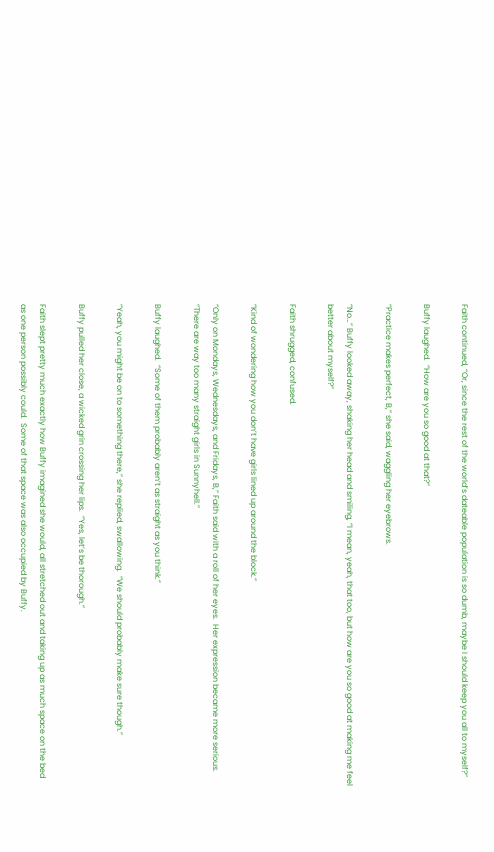Faith continued, “Or, since the rest of the world’s dateable population is so dumb, maybe I should keep you all to myself?”

Buffy laughed.  “How are you so good at that?”

“Practice makes perfect, B,” she said, waggling her eyebrows.

“No…” Buffy looked away, shaking her head and smiling, “I mean, yeah, that too, but how are you so good at making me feel better about myself?”

Faith shrugged, confused.

“Kind of wondering how you don’t have girls lined up around the block.”

“Only on Mondays, Wednesdays, and Fridays, B,” Faith said with a roll of her eyes.  Her expression became more serious.  “There are way too many straight girls in Sunnyhell.”

Buffy laughed.  “Some of them probably aren’t as straight as you think.”

“Yeah, you might be on to something there,” she replied, swallowing.  “We should probably make sure though.”

Buffy pulled her close, a wicked grin crossing her lips.  “Yes, let’s be thorough.”

Faith slept pretty much exactly how Buffy imagined she would, all stretched out and taking up as much space on the bed as one person possibly could.  Some of that space was also occupied by Buffy.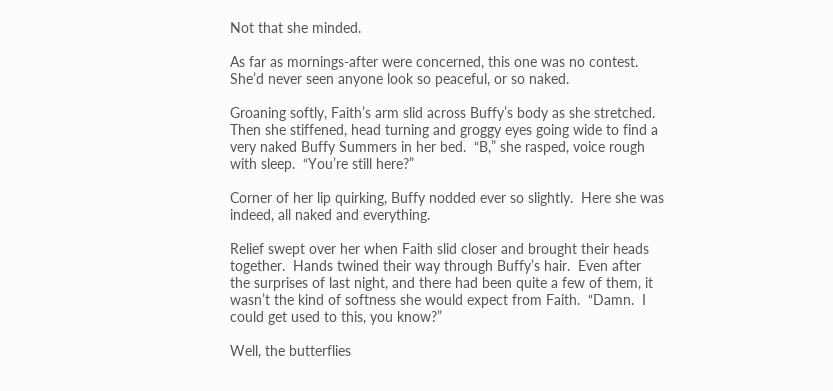Not that she minded.

As far as mornings-after were concerned, this one was no contest.  She’d never seen anyone look so peaceful, or so naked.

Groaning softly, Faith’s arm slid across Buffy’s body as she stretched.  Then she stiffened, head turning and groggy eyes going wide to find a very naked Buffy Summers in her bed.  “B,” she rasped, voice rough with sleep.  “You’re still here?”

Corner of her lip quirking, Buffy nodded ever so slightly.  Here she was indeed, all naked and everything.

Relief swept over her when Faith slid closer and brought their heads together.  Hands twined their way through Buffy’s hair.  Even after the surprises of last night, and there had been quite a few of them, it wasn’t the kind of softness she would expect from Faith.  “Damn.  I could get used to this, you know?”

Well, the butterflies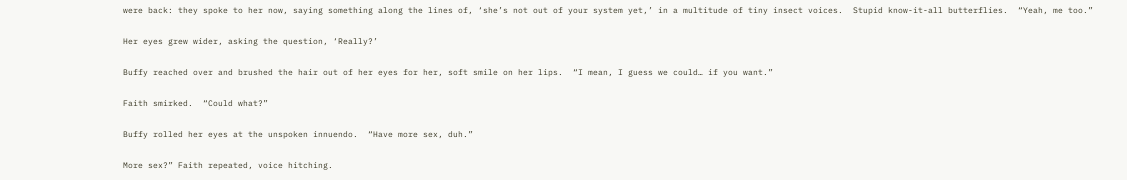were back: they spoke to her now, saying something along the lines of, ‘she’s not out of your system yet,’ in a multitude of tiny insect voices.  Stupid know-it-all butterflies.  “Yeah, me too.”

Her eyes grew wider, asking the question, ‘Really?’

Buffy reached over and brushed the hair out of her eyes for her, soft smile on her lips.  “I mean, I guess we could… if you want.”

Faith smirked.  “Could what?”

Buffy rolled her eyes at the unspoken innuendo.  “Have more sex, duh.”

More sex?” Faith repeated, voice hitching.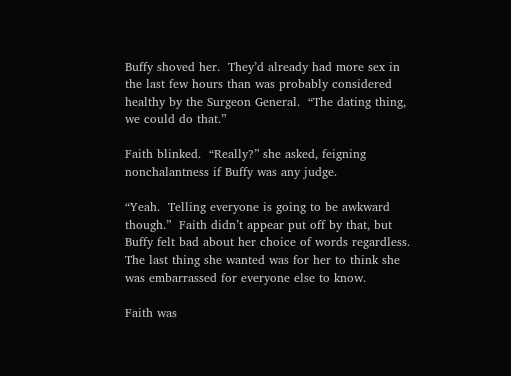Buffy shoved her.  They’d already had more sex in the last few hours than was probably considered healthy by the Surgeon General.  “The dating thing, we could do that.”

Faith blinked.  “Really?” she asked, feigning nonchalantness if Buffy was any judge.

“Yeah.  Telling everyone is going to be awkward though.”  Faith didn’t appear put off by that, but Buffy felt bad about her choice of words regardless.  The last thing she wanted was for her to think she was embarrassed for everyone else to know.

Faith was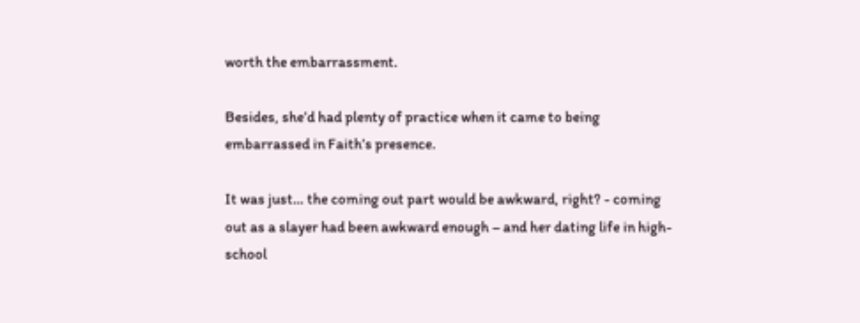worth the embarrassment.

Besides, she’d had plenty of practice when it came to being embarrassed in Faith’s presence.

It was just… the coming out part would be awkward, right? - coming out as a slayer had been awkward enough – and her dating life in high-school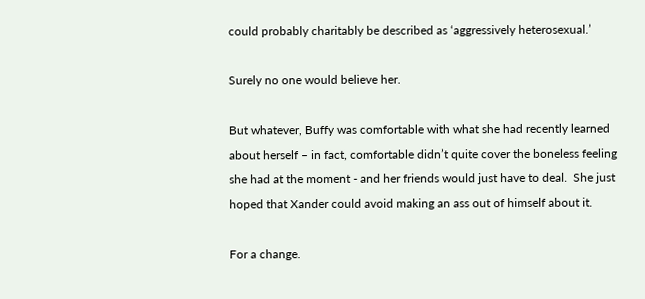could probably charitably be described as ‘aggressively heterosexual.’

Surely no one would believe her.

But whatever, Buffy was comfortable with what she had recently learned about herself – in fact, comfortable didn’t quite cover the boneless feeling she had at the moment - and her friends would just have to deal.  She just hoped that Xander could avoid making an ass out of himself about it.

For a change.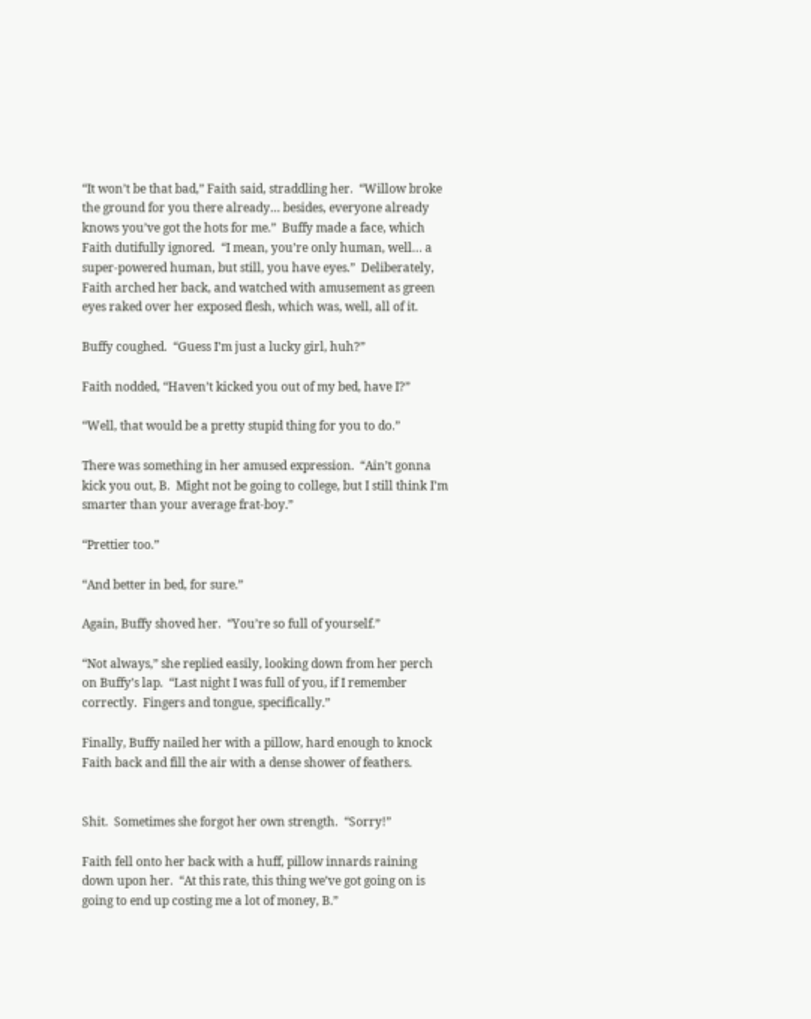“It won’t be that bad,” Faith said, straddling her.  “Willow broke the ground for you there already… besides, everyone already knows you’ve got the hots for me.”  Buffy made a face, which Faith dutifully ignored.  “I mean, you’re only human, well… a super-powered human, but still, you have eyes.”  Deliberately, Faith arched her back, and watched with amusement as green eyes raked over her exposed flesh, which was, well, all of it.

Buffy coughed.  “Guess I’m just a lucky girl, huh?”

Faith nodded, “Haven’t kicked you out of my bed, have I?”

“Well, that would be a pretty stupid thing for you to do.”

There was something in her amused expression.  “Ain’t gonna kick you out, B.  Might not be going to college, but I still think I’m smarter than your average frat-boy.”

“Prettier too.”

“And better in bed, for sure.”

Again, Buffy shoved her.  “You’re so full of yourself.”

“Not always,” she replied easily, looking down from her perch on Buffy’s lap.  “Last night I was full of you, if I remember correctly.  Fingers and tongue, specifically.”

Finally, Buffy nailed her with a pillow, hard enough to knock Faith back and fill the air with a dense shower of feathers.


Shit.  Sometimes she forgot her own strength.  “Sorry!”

Faith fell onto her back with a huff, pillow innards raining down upon her.  “At this rate, this thing we’ve got going on is going to end up costing me a lot of money, B.”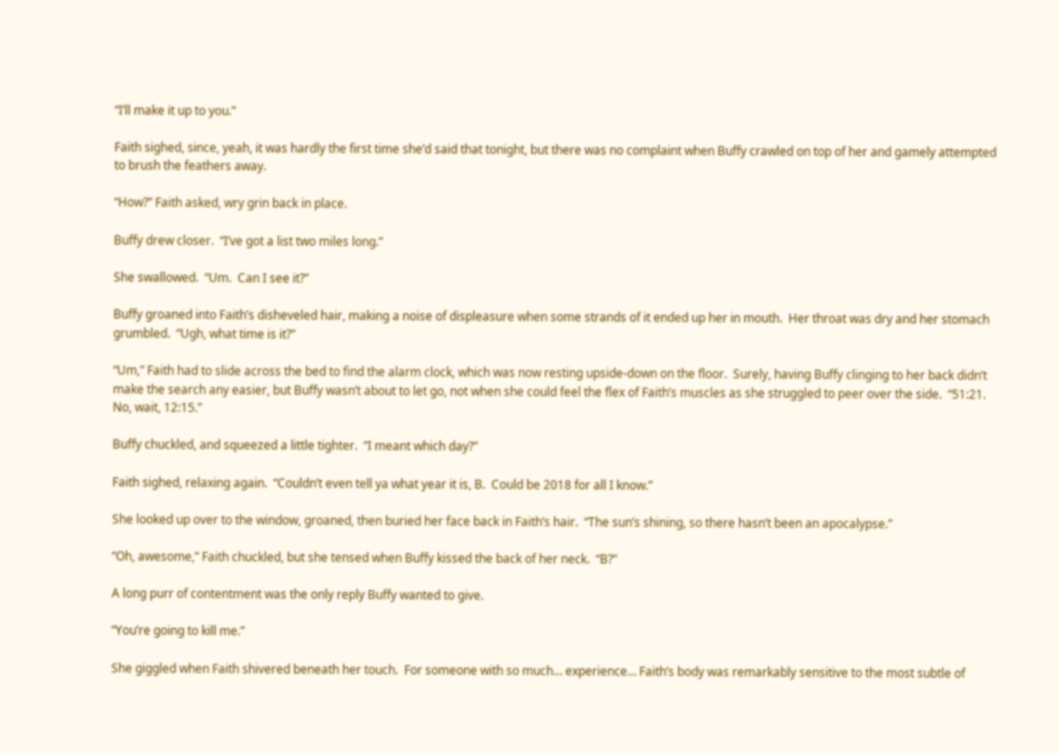“I’ll make it up to you.”

Faith sighed, since, yeah, it was hardly the first time she’d said that tonight, but there was no complaint when Buffy crawled on top of her and gamely attempted to brush the feathers away.

“How?” Faith asked, wry grin back in place.

Buffy drew closer.  “I’ve got a list two miles long.”

She swallowed.  “Um.  Can I see it?”

Buffy groaned into Faith’s disheveled hair, making a noise of displeasure when some strands of it ended up her in mouth.  Her throat was dry and her stomach grumbled.  “Ugh, what time is it?”

“Um,” Faith had to slide across the bed to find the alarm clock, which was now resting upside-down on the floor.  Surely, having Buffy clinging to her back didn’t make the search any easier, but Buffy wasn’t about to let go, not when she could feel the flex of Faith’s muscles as she struggled to peer over the side.  “51:21.  No, wait, 12:15.”

Buffy chuckled, and squeezed a little tighter.  “I meant which day?”

Faith sighed, relaxing again.  “Couldn’t even tell ya what year it is, B.  Could be 2018 for all I know.”

She looked up over to the window, groaned, then buried her face back in Faith’s hair.  “The sun’s shining, so there hasn’t been an apocalypse.”

“Oh, awesome,” Faith chuckled, but she tensed when Buffy kissed the back of her neck.  “B?”

A long purr of contentment was the only reply Buffy wanted to give.

“You’re going to kill me.”

She giggled when Faith shivered beneath her touch.  For someone with so much… experience… Faith’s body was remarkably sensitive to the most subtle of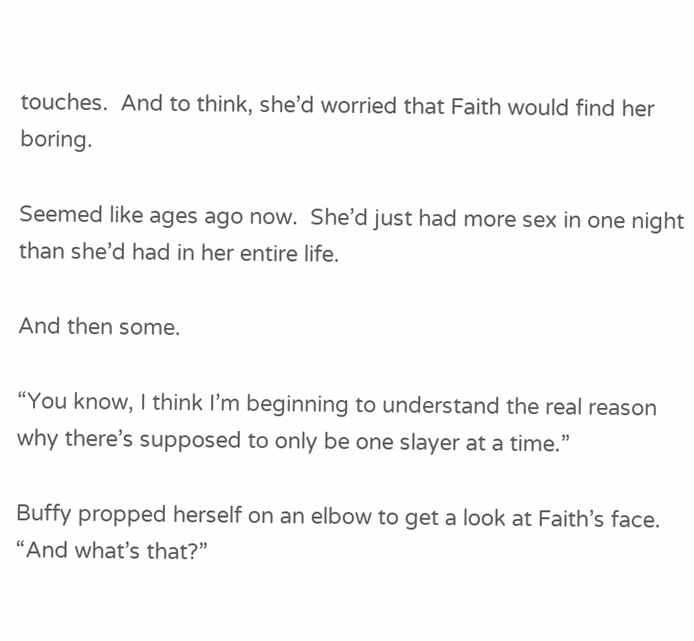touches.  And to think, she’d worried that Faith would find her boring.

Seemed like ages ago now.  She’d just had more sex in one night than she’d had in her entire life.

And then some.

“You know, I think I’m beginning to understand the real reason why there’s supposed to only be one slayer at a time.”

Buffy propped herself on an elbow to get a look at Faith’s face.  “And what’s that?”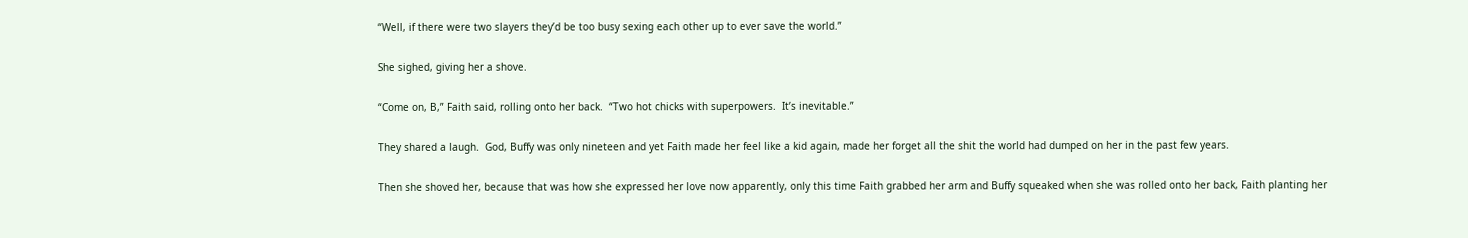“Well, if there were two slayers they’d be too busy sexing each other up to ever save the world.”

She sighed, giving her a shove.

“Come on, B,” Faith said, rolling onto her back.  “Two hot chicks with superpowers.  It’s inevitable.”

They shared a laugh.  God, Buffy was only nineteen and yet Faith made her feel like a kid again, made her forget all the shit the world had dumped on her in the past few years.

Then she shoved her, because that was how she expressed her love now apparently, only this time Faith grabbed her arm and Buffy squeaked when she was rolled onto her back, Faith planting her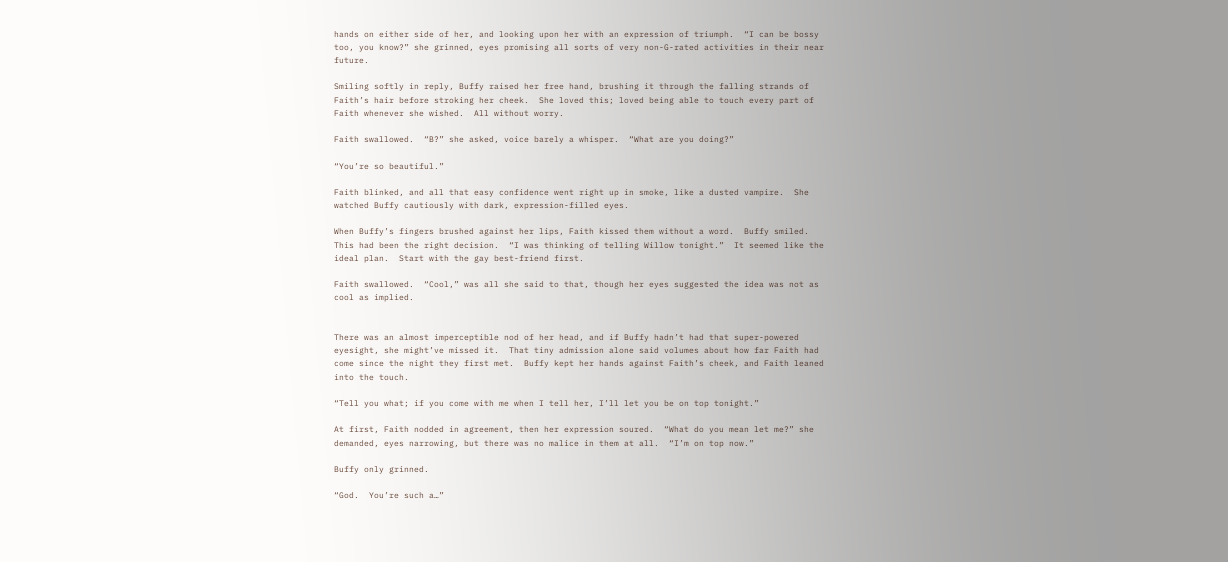hands on either side of her, and looking upon her with an expression of triumph.  “I can be bossy too, you know?” she grinned, eyes promising all sorts of very non-G-rated activities in their near future.

Smiling softly in reply, Buffy raised her free hand, brushing it through the falling strands of Faith’s hair before stroking her cheek.  She loved this; loved being able to touch every part of Faith whenever she wished.  All without worry.

Faith swallowed.  “B?” she asked, voice barely a whisper.  “What are you doing?”

“You’re so beautiful.”

Faith blinked, and all that easy confidence went right up in smoke, like a dusted vampire.  She watched Buffy cautiously with dark, expression-filled eyes.

When Buffy’s fingers brushed against her lips, Faith kissed them without a word.  Buffy smiled.  This had been the right decision.  “I was thinking of telling Willow tonight.”  It seemed like the ideal plan.  Start with the gay best-friend first.

Faith swallowed.  “Cool,” was all she said to that, though her eyes suggested the idea was not as cool as implied.


There was an almost imperceptible nod of her head, and if Buffy hadn’t had that super-powered eyesight, she might’ve missed it.  That tiny admission alone said volumes about how far Faith had come since the night they first met.  Buffy kept her hands against Faith’s cheek, and Faith leaned into the touch.

“Tell you what; if you come with me when I tell her, I’ll let you be on top tonight.”

At first, Faith nodded in agreement, then her expression soured.  “What do you mean let me?” she demanded, eyes narrowing, but there was no malice in them at all.  “I’m on top now.”

Buffy only grinned.

“God.  You’re such a…”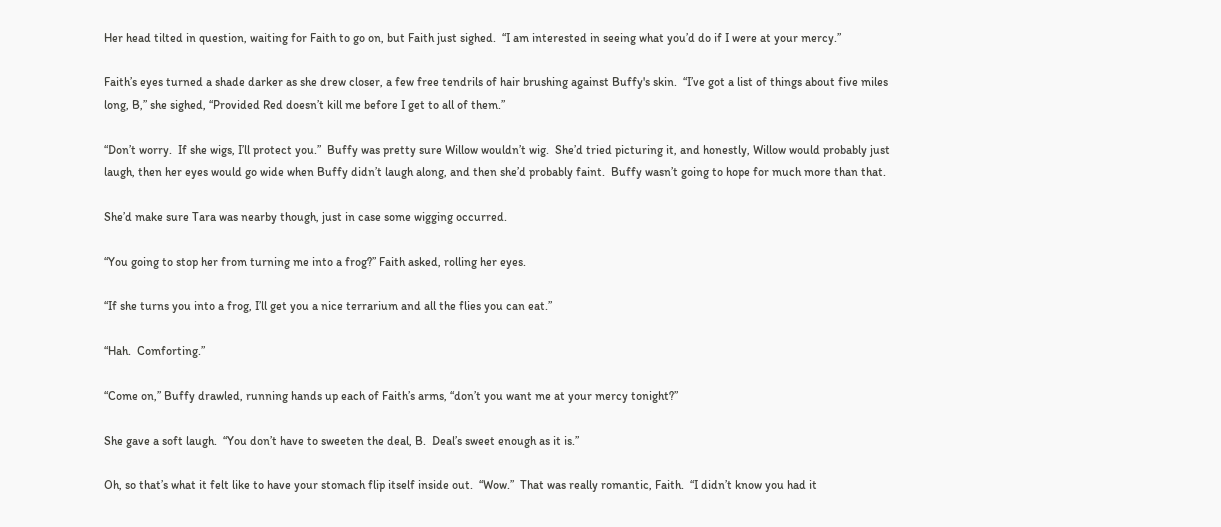Her head tilted in question, waiting for Faith to go on, but Faith just sighed.  “I am interested in seeing what you’d do if I were at your mercy.”

Faith’s eyes turned a shade darker as she drew closer, a few free tendrils of hair brushing against Buffy's skin.  “I’ve got a list of things about five miles long, B,” she sighed, “Provided Red doesn’t kill me before I get to all of them.”

“Don’t worry.  If she wigs, I’ll protect you.”  Buffy was pretty sure Willow wouldn’t wig.  She’d tried picturing it, and honestly, Willow would probably just laugh, then her eyes would go wide when Buffy didn’t laugh along, and then she’d probably faint.  Buffy wasn’t going to hope for much more than that.

She’d make sure Tara was nearby though, just in case some wigging occurred.

“You going to stop her from turning me into a frog?” Faith asked, rolling her eyes.

“If she turns you into a frog, I’ll get you a nice terrarium and all the flies you can eat.”

“Hah.  Comforting.”

“Come on,” Buffy drawled, running hands up each of Faith’s arms, “don’t you want me at your mercy tonight?”

She gave a soft laugh.  “You don’t have to sweeten the deal, B.  Deal’s sweet enough as it is.”

Oh, so that’s what it felt like to have your stomach flip itself inside out.  “Wow.”  That was really romantic, Faith.  “I didn’t know you had it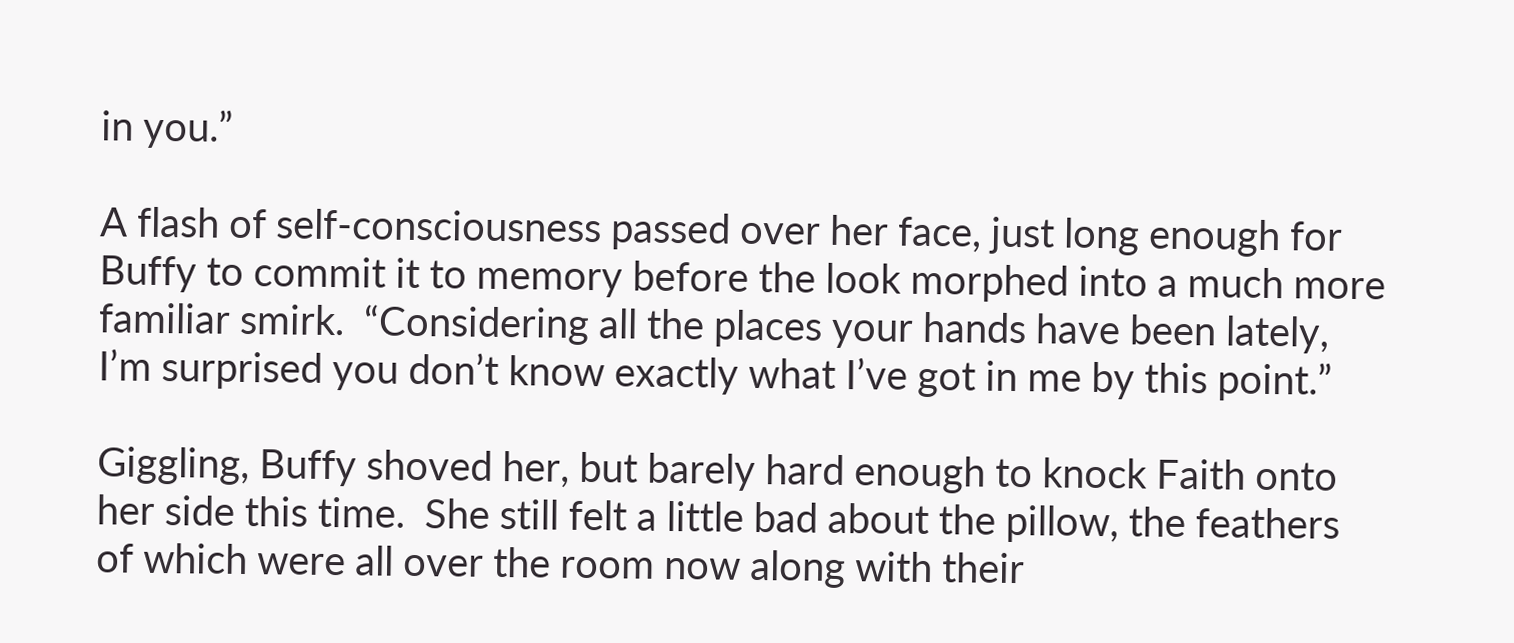in you.”

A flash of self-consciousness passed over her face, just long enough for Buffy to commit it to memory before the look morphed into a much more familiar smirk.  “Considering all the places your hands have been lately, I’m surprised you don’t know exactly what I’ve got in me by this point.”

Giggling, Buffy shoved her, but barely hard enough to knock Faith onto her side this time.  She still felt a little bad about the pillow, the feathers of which were all over the room now along with their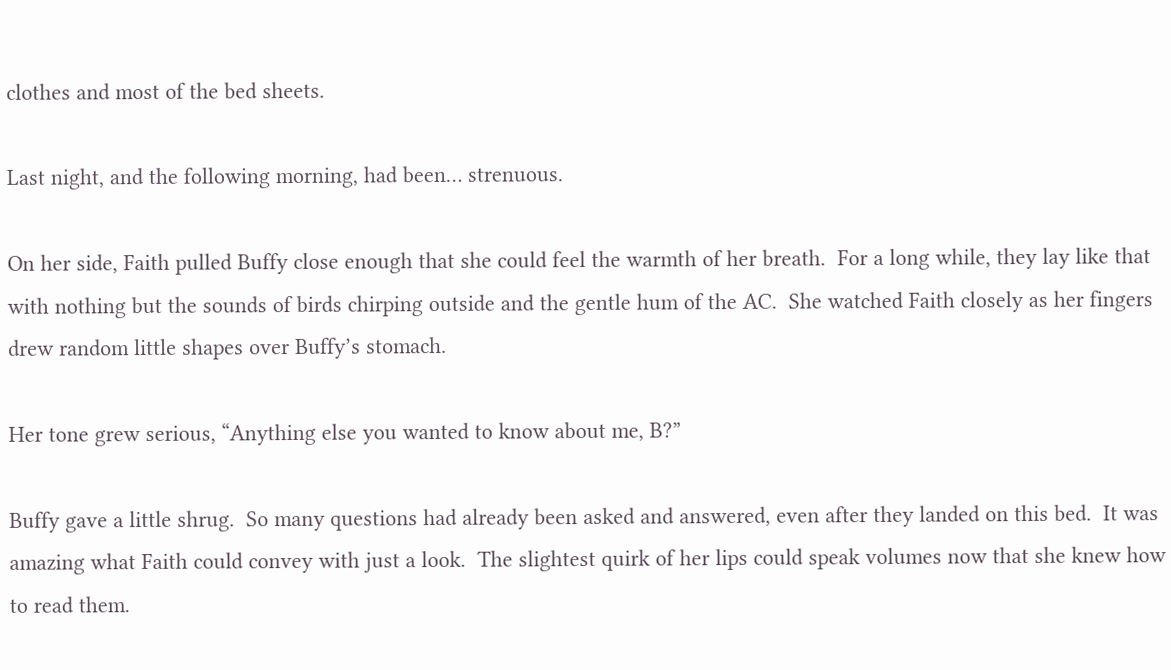clothes and most of the bed sheets.

Last night, and the following morning, had been… strenuous.

On her side, Faith pulled Buffy close enough that she could feel the warmth of her breath.  For a long while, they lay like that with nothing but the sounds of birds chirping outside and the gentle hum of the AC.  She watched Faith closely as her fingers drew random little shapes over Buffy’s stomach.

Her tone grew serious, “Anything else you wanted to know about me, B?”

Buffy gave a little shrug.  So many questions had already been asked and answered, even after they landed on this bed.  It was amazing what Faith could convey with just a look.  The slightest quirk of her lips could speak volumes now that she knew how to read them.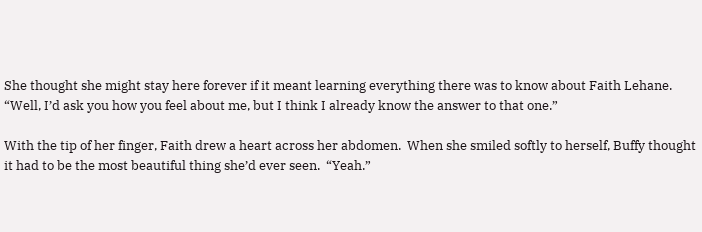She thought she might stay here forever if it meant learning everything there was to know about Faith Lehane.  “Well, I’d ask you how you feel about me, but I think I already know the answer to that one.”

With the tip of her finger, Faith drew a heart across her abdomen.  When she smiled softly to herself, Buffy thought it had to be the most beautiful thing she’d ever seen.  “Yeah.”